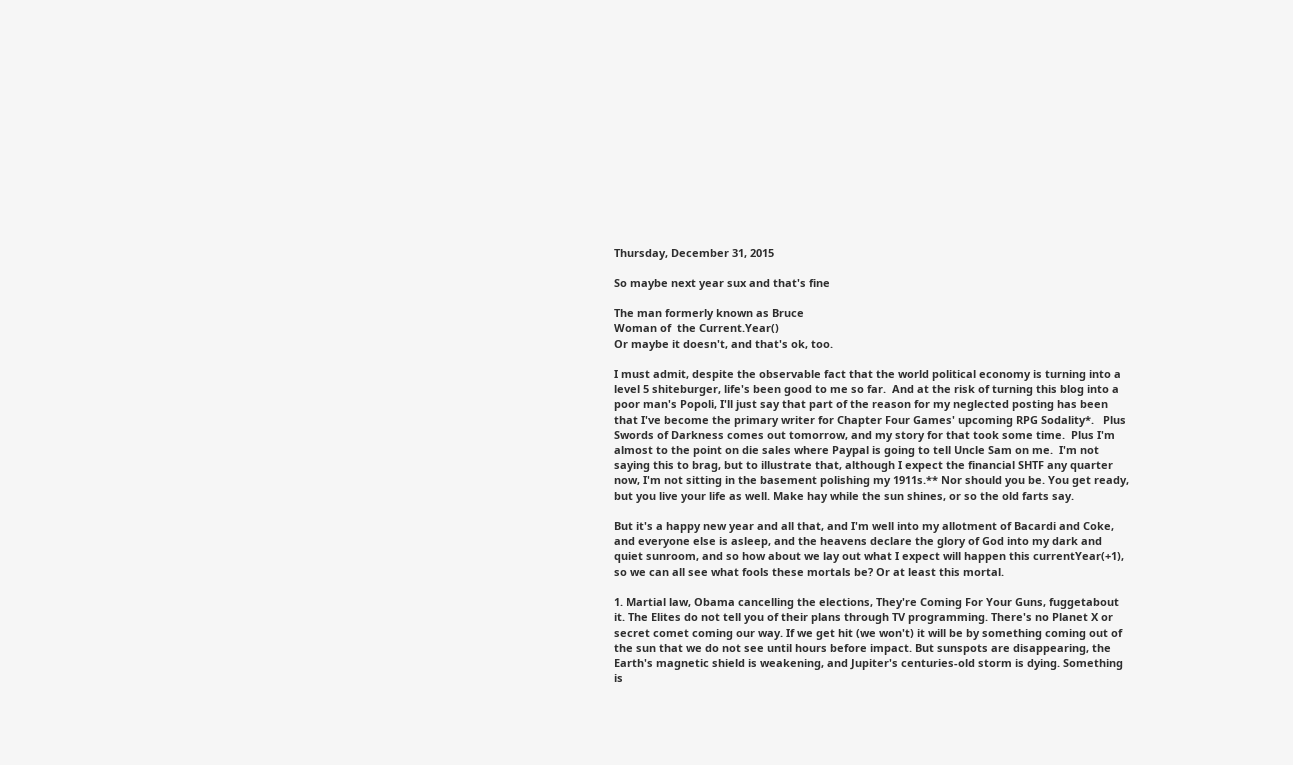Thursday, December 31, 2015

So maybe next year sux and that's fine

The man formerly known as Bruce
Woman of  the Current.Year()
Or maybe it doesn't, and that's ok, too.

I must admit, despite the observable fact that the world political economy is turning into a level 5 shiteburger, life's been good to me so far.  And at the risk of turning this blog into a poor man's Popoli, I'll just say that part of the reason for my neglected posting has been that I've become the primary writer for Chapter Four Games' upcoming RPG Sodality*.   Plus Swords of Darkness comes out tomorrow, and my story for that took some time.  Plus I'm almost to the point on die sales where Paypal is going to tell Uncle Sam on me.  I'm not saying this to brag, but to illustrate that, although I expect the financial SHTF any quarter now, I'm not sitting in the basement polishing my 1911s.** Nor should you be. You get ready, but you live your life as well. Make hay while the sun shines, or so the old farts say.

But it's a happy new year and all that, and I'm well into my allotment of Bacardi and Coke, and everyone else is asleep, and the heavens declare the glory of God into my dark and quiet sunroom, and so how about we lay out what I expect will happen this currentYear(+1), so we can all see what fools these mortals be? Or at least this mortal.

1. Martial law, Obama cancelling the elections, They're Coming For Your Guns, fuggetabout it. The Elites do not tell you of their plans through TV programming. There's no Planet X or secret comet coming our way. If we get hit (we won't) it will be by something coming out of the sun that we do not see until hours before impact. But sunspots are disappearing, the Earth's magnetic shield is weakening, and Jupiter's centuries-old storm is dying. Something is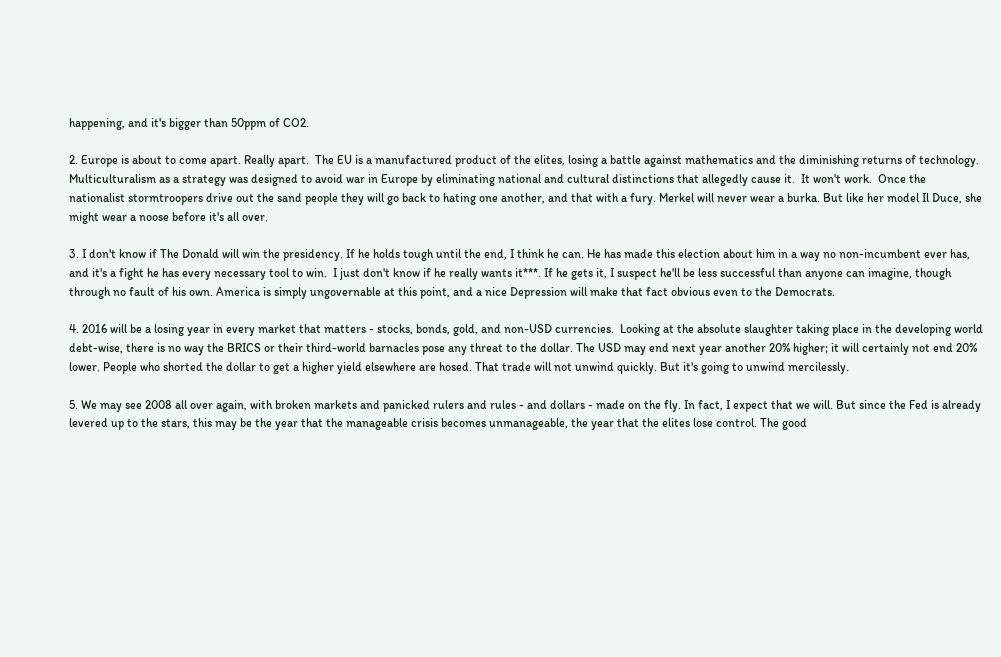happening, and it's bigger than 50ppm of CO2.

2. Europe is about to come apart. Really apart.  The EU is a manufactured product of the elites, losing a battle against mathematics and the diminishing returns of technology.  Multiculturalism as a strategy was designed to avoid war in Europe by eliminating national and cultural distinctions that allegedly cause it.  It won't work.  Once the nationalist stormtroopers drive out the sand people they will go back to hating one another, and that with a fury. Merkel will never wear a burka. But like her model Il Duce, she might wear a noose before it's all over.

3. I don't know if The Donald will win the presidency. If he holds tough until the end, I think he can. He has made this election about him in a way no non-incumbent ever has, and it's a fight he has every necessary tool to win.  I just don't know if he really wants it***. If he gets it, I suspect he'll be less successful than anyone can imagine, though through no fault of his own. America is simply ungovernable at this point, and a nice Depression will make that fact obvious even to the Democrats.

4. 2016 will be a losing year in every market that matters - stocks, bonds, gold, and non-USD currencies.  Looking at the absolute slaughter taking place in the developing world debt-wise, there is no way the BRICS or their third-world barnacles pose any threat to the dollar. The USD may end next year another 20% higher; it will certainly not end 20% lower. People who shorted the dollar to get a higher yield elsewhere are hosed. That trade will not unwind quickly. But it's going to unwind mercilessly.

5. We may see 2008 all over again, with broken markets and panicked rulers and rules - and dollars - made on the fly. In fact, I expect that we will. But since the Fed is already levered up to the stars, this may be the year that the manageable crisis becomes unmanageable, the year that the elites lose control. The good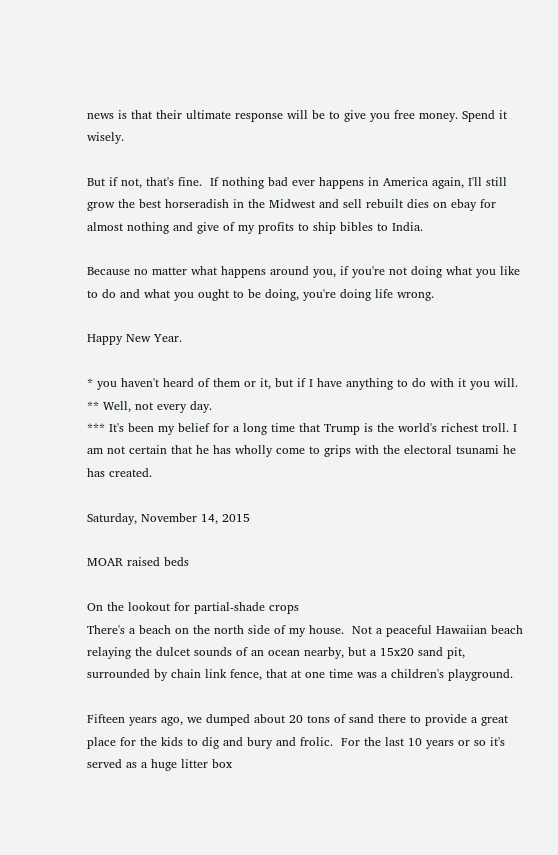news is that their ultimate response will be to give you free money. Spend it wisely.

But if not, that's fine.  If nothing bad ever happens in America again, I'll still grow the best horseradish in the Midwest and sell rebuilt dies on ebay for almost nothing and give of my profits to ship bibles to India.

Because no matter what happens around you, if you're not doing what you like to do and what you ought to be doing, you're doing life wrong.

Happy New Year.

* you haven't heard of them or it, but if I have anything to do with it you will.
** Well, not every day.
*** It's been my belief for a long time that Trump is the world's richest troll. I am not certain that he has wholly come to grips with the electoral tsunami he has created.

Saturday, November 14, 2015

MOAR raised beds

On the lookout for partial-shade crops
There's a beach on the north side of my house.  Not a peaceful Hawaiian beach relaying the dulcet sounds of an ocean nearby, but a 15x20 sand pit, surrounded by chain link fence, that at one time was a children's playground.

Fifteen years ago, we dumped about 20 tons of sand there to provide a great place for the kids to dig and bury and frolic.  For the last 10 years or so it's served as a huge litter box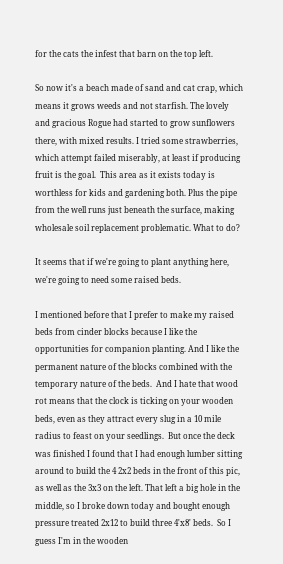for the cats the infest that barn on the top left.

So now it's a beach made of sand and cat crap, which means it grows weeds and not starfish. The lovely and gracious Rogue had started to grow sunflowers there, with mixed results. I tried some strawberries, which attempt failed miserably, at least if producing fruit is the goal.  This area as it exists today is worthless for kids and gardening both. Plus the pipe from the well runs just beneath the surface, making wholesale soil replacement problematic. What to do?

It seems that if we're going to plant anything here, we're going to need some raised beds.

I mentioned before that I prefer to make my raised beds from cinder blocks because I like the opportunities for companion planting. And I like the permanent nature of the blocks combined with the temporary nature of the beds.  And I hate that wood rot means that the clock is ticking on your wooden beds, even as they attract every slug in a 10 mile radius to feast on your seedlings.  But once the deck was finished I found that I had enough lumber sitting around to build the 4 2x2 beds in the front of this pic, as well as the 3x3 on the left. That left a big hole in the middle, so I broke down today and bought enough pressure treated 2x12 to build three 4'x8' beds.  So I guess I'm in the wooden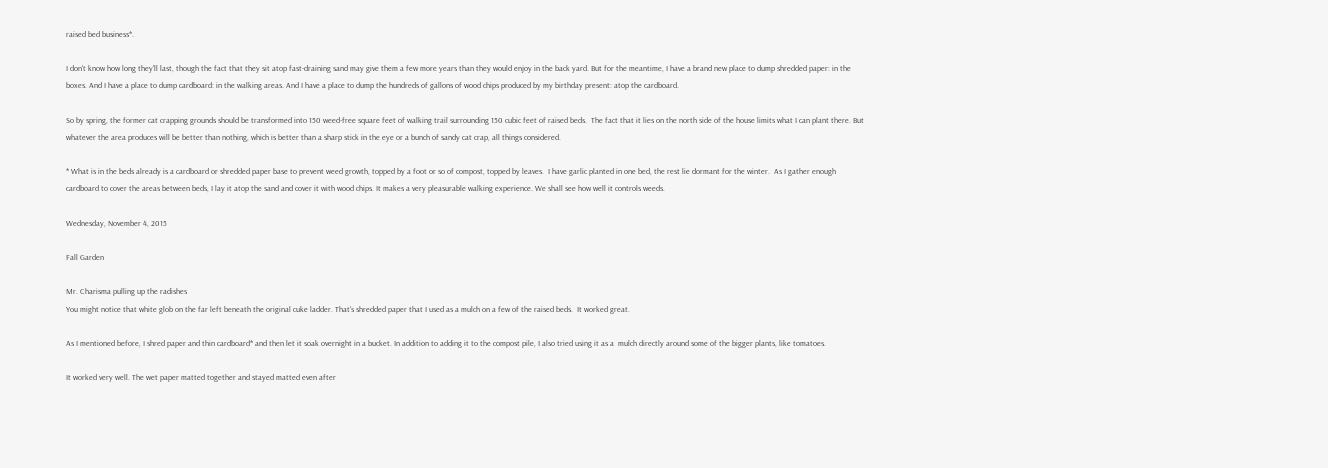raised bed business*.

I don't know how long they'll last, though the fact that they sit atop fast-draining sand may give them a few more years than they would enjoy in the back yard. But for the meantime, I have a brand new place to dump shredded paper: in the boxes. And I have a place to dump cardboard: in the walking areas. And I have a place to dump the hundreds of gallons of wood chips produced by my birthday present: atop the cardboard.

So by spring, the former cat crapping grounds should be transformed into 150 weed-free square feet of walking trail surrounding 150 cubic feet of raised beds.  The fact that it lies on the north side of the house limits what I can plant there. But whatever the area produces will be better than nothing, which is better than a sharp stick in the eye or a bunch of sandy cat crap, all things considered.

* What is in the beds already is a cardboard or shredded paper base to prevent weed growth, topped by a foot or so of compost, topped by leaves.  I have garlic planted in one bed, the rest lie dormant for the winter.  As I gather enough cardboard to cover the areas between beds, I lay it atop the sand and cover it with wood chips. It makes a very pleasurable walking experience. We shall see how well it controls weeds.

Wednesday, November 4, 2015

Fall Garden

Mr. Charisma pulling up the radishes
You might notice that white glob on the far left beneath the original cuke ladder. That's shredded paper that I used as a mulch on a few of the raised beds.  It worked great.

As I mentioned before, I shred paper and thin cardboard* and then let it soak overnight in a bucket. In addition to adding it to the compost pile, I also tried using it as a  mulch directly around some of the bigger plants, like tomatoes.

It worked very well. The wet paper matted together and stayed matted even after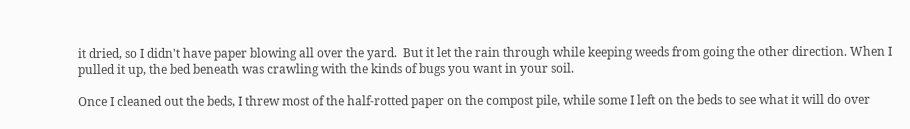it dried, so I didn't have paper blowing all over the yard.  But it let the rain through while keeping weeds from going the other direction. When I pulled it up, the bed beneath was crawling with the kinds of bugs you want in your soil.

Once I cleaned out the beds, I threw most of the half-rotted paper on the compost pile, while some I left on the beds to see what it will do over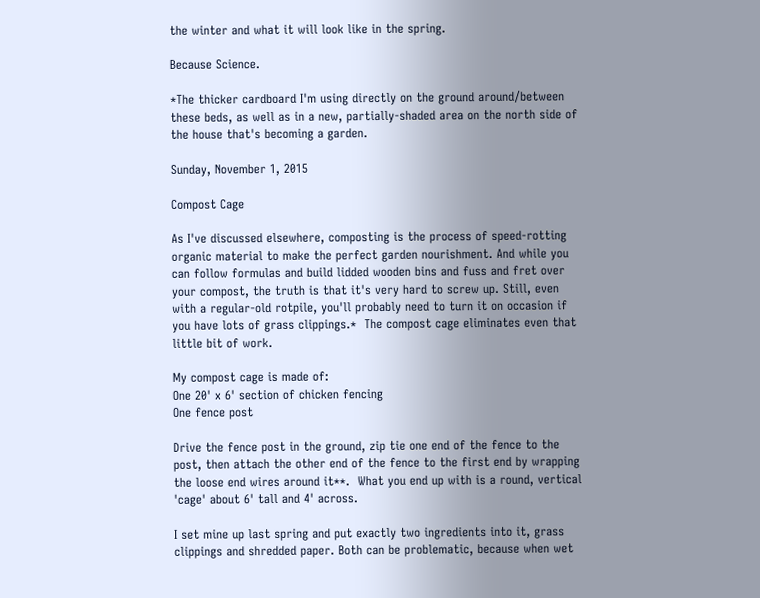the winter and what it will look like in the spring.

Because Science.

*The thicker cardboard I'm using directly on the ground around/between these beds, as well as in a new, partially-shaded area on the north side of the house that's becoming a garden.

Sunday, November 1, 2015

Compost Cage

As I've discussed elsewhere, composting is the process of speed-rotting organic material to make the perfect garden nourishment. And while you can follow formulas and build lidded wooden bins and fuss and fret over your compost, the truth is that it's very hard to screw up. Still, even with a regular-old rotpile, you'll probably need to turn it on occasion if you have lots of grass clippings.*  The compost cage eliminates even that little bit of work.

My compost cage is made of:
One 20' x 6' section of chicken fencing
One fence post

Drive the fence post in the ground, zip tie one end of the fence to the post, then attach the other end of the fence to the first end by wrapping the loose end wires around it**.  What you end up with is a round, vertical 'cage' about 6' tall and 4' across.

I set mine up last spring and put exactly two ingredients into it, grass clippings and shredded paper. Both can be problematic, because when wet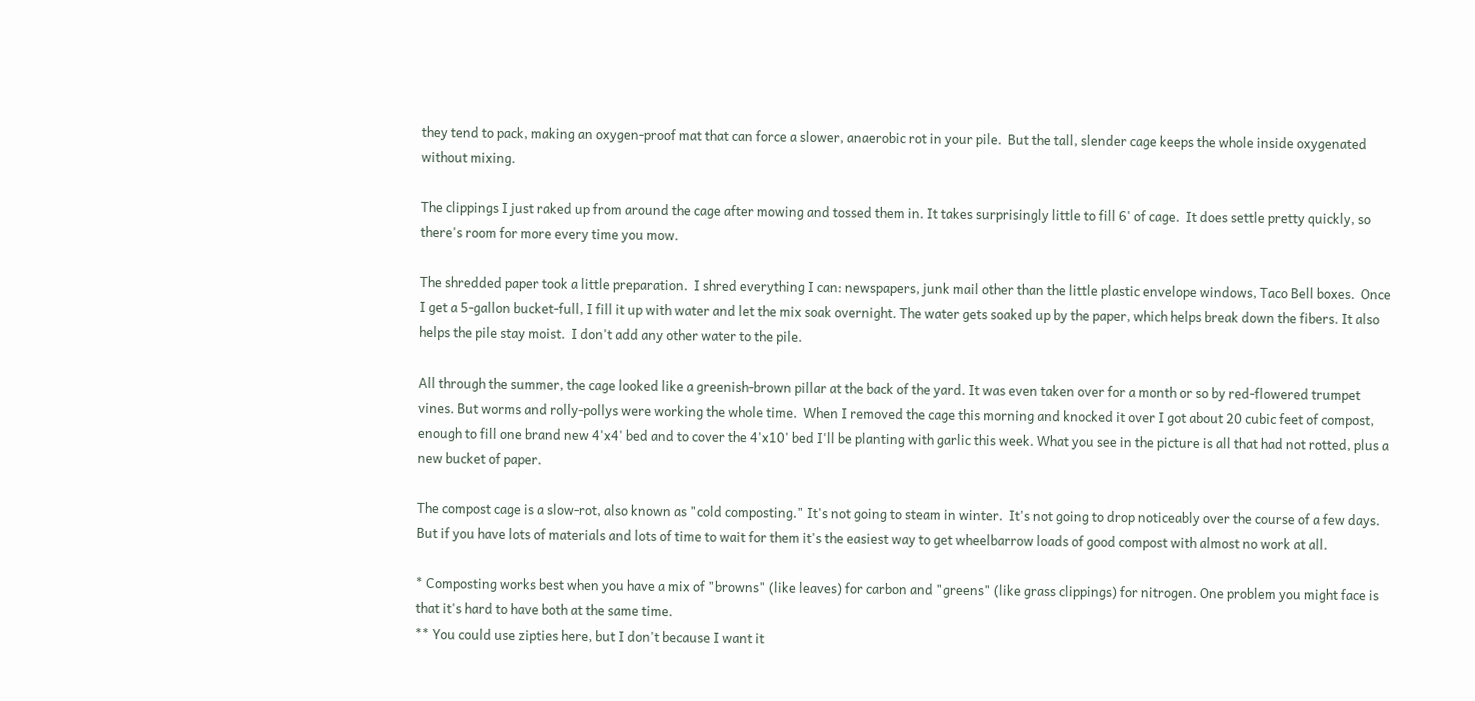they tend to pack, making an oxygen-proof mat that can force a slower, anaerobic rot in your pile.  But the tall, slender cage keeps the whole inside oxygenated without mixing.

The clippings I just raked up from around the cage after mowing and tossed them in. It takes surprisingly little to fill 6' of cage.  It does settle pretty quickly, so there's room for more every time you mow.

The shredded paper took a little preparation.  I shred everything I can: newspapers, junk mail other than the little plastic envelope windows, Taco Bell boxes.  Once I get a 5-gallon bucket-full, I fill it up with water and let the mix soak overnight. The water gets soaked up by the paper, which helps break down the fibers. It also helps the pile stay moist.  I don't add any other water to the pile.

All through the summer, the cage looked like a greenish-brown pillar at the back of the yard. It was even taken over for a month or so by red-flowered trumpet vines. But worms and rolly-pollys were working the whole time.  When I removed the cage this morning and knocked it over I got about 20 cubic feet of compost, enough to fill one brand new 4'x4' bed and to cover the 4'x10' bed I'll be planting with garlic this week. What you see in the picture is all that had not rotted, plus a new bucket of paper.

The compost cage is a slow-rot, also known as "cold composting." It's not going to steam in winter.  It's not going to drop noticeably over the course of a few days. But if you have lots of materials and lots of time to wait for them it's the easiest way to get wheelbarrow loads of good compost with almost no work at all.

* Composting works best when you have a mix of "browns" (like leaves) for carbon and "greens" (like grass clippings) for nitrogen. One problem you might face is that it's hard to have both at the same time.
** You could use zipties here, but I don't because I want it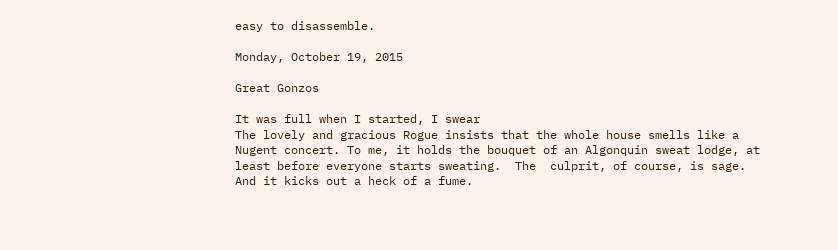easy to disassemble.

Monday, October 19, 2015

Great Gonzos

It was full when I started, I swear
The lovely and gracious Rogue insists that the whole house smells like a Nugent concert. To me, it holds the bouquet of an Algonquin sweat lodge, at least before everyone starts sweating.  The  culprit, of course, is sage.  And it kicks out a heck of a fume.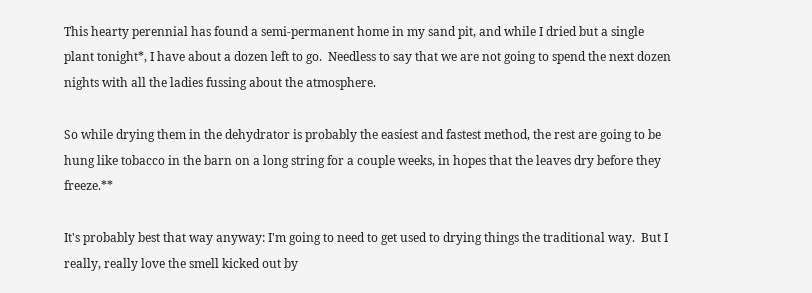This hearty perennial has found a semi-permanent home in my sand pit, and while I dried but a single plant tonight*, I have about a dozen left to go.  Needless to say that we are not going to spend the next dozen nights with all the ladies fussing about the atmosphere.

So while drying them in the dehydrator is probably the easiest and fastest method, the rest are going to be hung like tobacco in the barn on a long string for a couple weeks, in hopes that the leaves dry before they freeze.**

It's probably best that way anyway: I'm going to need to get used to drying things the traditional way.  But I really, really love the smell kicked out by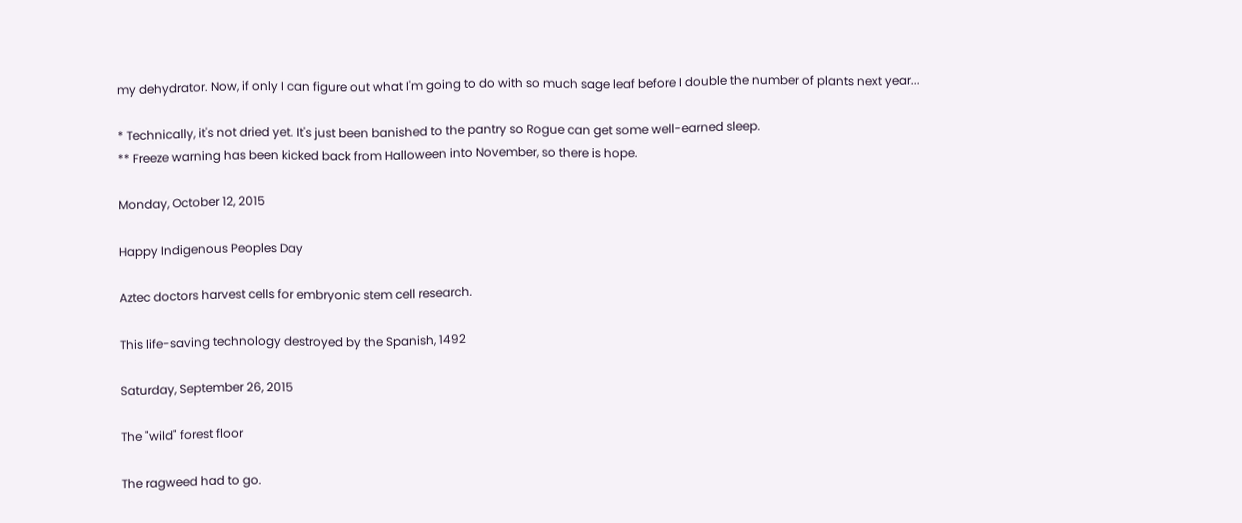my dehydrator. Now, if only I can figure out what I'm going to do with so much sage leaf before I double the number of plants next year...

* Technically, it's not dried yet. It's just been banished to the pantry so Rogue can get some well-earned sleep.
** Freeze warning has been kicked back from Halloween into November, so there is hope.

Monday, October 12, 2015

Happy Indigenous Peoples Day

Aztec doctors harvest cells for embryonic stem cell research.

This life-saving technology destroyed by the Spanish, 1492

Saturday, September 26, 2015

The "wild" forest floor

The ragweed had to go.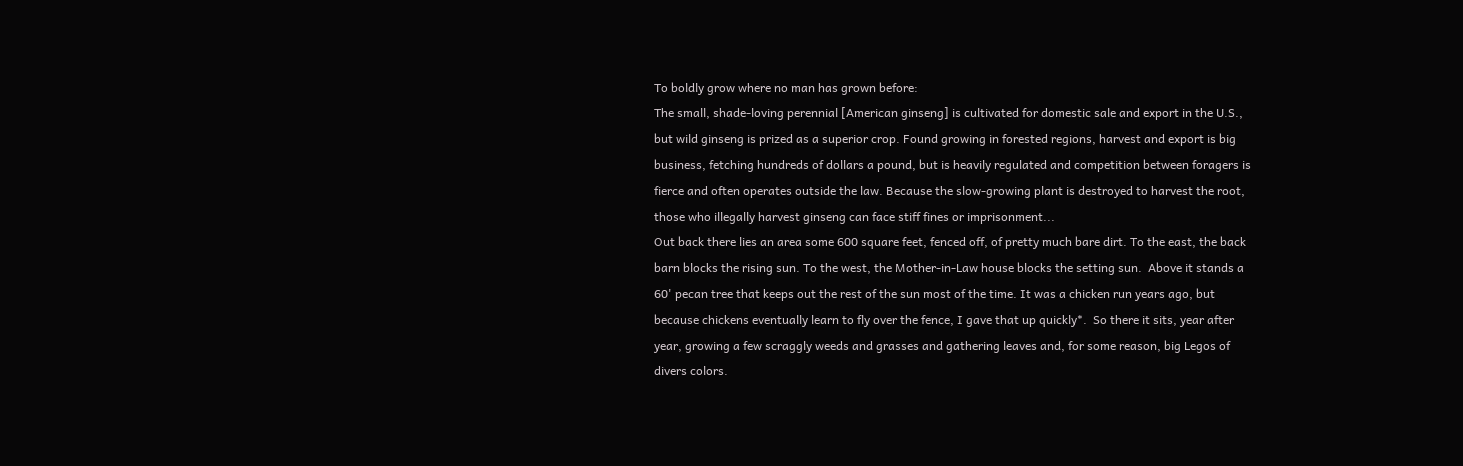To boldly grow where no man has grown before:
The small, shade-loving perennial [American ginseng] is cultivated for domestic sale and export in the U.S., but wild ginseng is prized as a superior crop. Found growing in forested regions, harvest and export is big business, fetching hundreds of dollars a pound, but is heavily regulated and competition between foragers is fierce and often operates outside the law. Because the slow-growing plant is destroyed to harvest the root, those who illegally harvest ginseng can face stiff fines or imprisonment...
Out back there lies an area some 600 square feet, fenced off, of pretty much bare dirt. To the east, the back barn blocks the rising sun. To the west, the Mother-in-Law house blocks the setting sun.  Above it stands a 60' pecan tree that keeps out the rest of the sun most of the time. It was a chicken run years ago, but because chickens eventually learn to fly over the fence, I gave that up quickly*.  So there it sits, year after year, growing a few scraggly weeds and grasses and gathering leaves and, for some reason, big Legos of divers colors.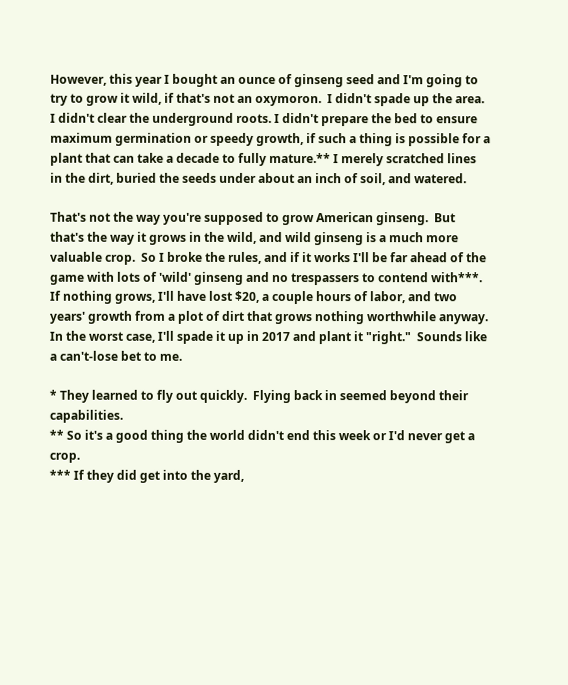However, this year I bought an ounce of ginseng seed and I'm going to try to grow it wild, if that's not an oxymoron.  I didn't spade up the area.  I didn't clear the underground roots. I didn't prepare the bed to ensure maximum germination or speedy growth, if such a thing is possible for a plant that can take a decade to fully mature.** I merely scratched lines in the dirt, buried the seeds under about an inch of soil, and watered.

That's not the way you're supposed to grow American ginseng.  But that's the way it grows in the wild, and wild ginseng is a much more valuable crop.  So I broke the rules, and if it works I'll be far ahead of the game with lots of 'wild' ginseng and no trespassers to contend with***.  If nothing grows, I'll have lost $20, a couple hours of labor, and two years' growth from a plot of dirt that grows nothing worthwhile anyway. In the worst case, I'll spade it up in 2017 and plant it "right."  Sounds like a can't-lose bet to me.

* They learned to fly out quickly.  Flying back in seemed beyond their capabilities.
** So it's a good thing the world didn't end this week or I'd never get a crop.
*** If they did get into the yard,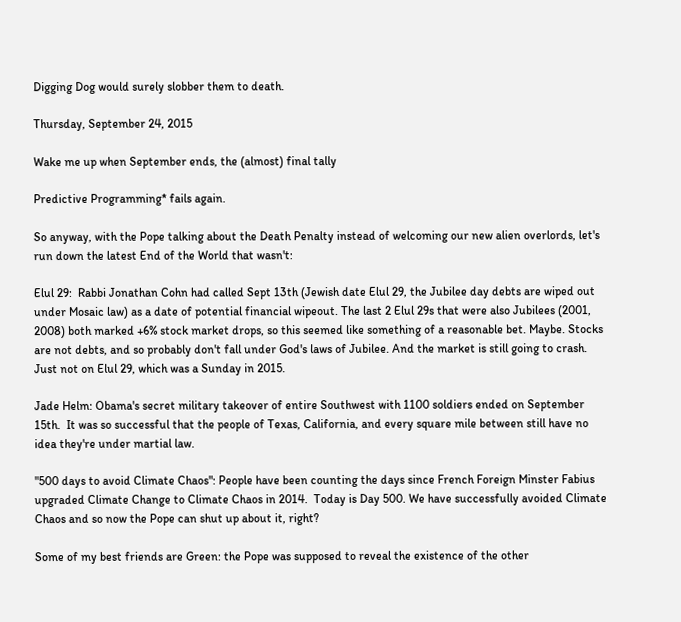Digging Dog would surely slobber them to death.

Thursday, September 24, 2015

Wake me up when September ends, the (almost) final tally

Predictive Programming* fails again.

So anyway, with the Pope talking about the Death Penalty instead of welcoming our new alien overlords, let's run down the latest End of the World that wasn't:

Elul 29:  Rabbi Jonathan Cohn had called Sept 13th (Jewish date Elul 29, the Jubilee day debts are wiped out under Mosaic law) as a date of potential financial wipeout. The last 2 Elul 29s that were also Jubilees (2001, 2008) both marked +6% stock market drops, so this seemed like something of a reasonable bet. Maybe. Stocks are not debts, and so probably don't fall under God's laws of Jubilee. And the market is still going to crash. Just not on Elul 29, which was a Sunday in 2015.

Jade Helm: Obama's secret military takeover of entire Southwest with 1100 soldiers ended on September 15th.  It was so successful that the people of Texas, California, and every square mile between still have no idea they're under martial law.

"500 days to avoid Climate Chaos": People have been counting the days since French Foreign Minster Fabius upgraded Climate Change to Climate Chaos in 2014.  Today is Day 500. We have successfully avoided Climate Chaos and so now the Pope can shut up about it, right?

Some of my best friends are Green: the Pope was supposed to reveal the existence of the other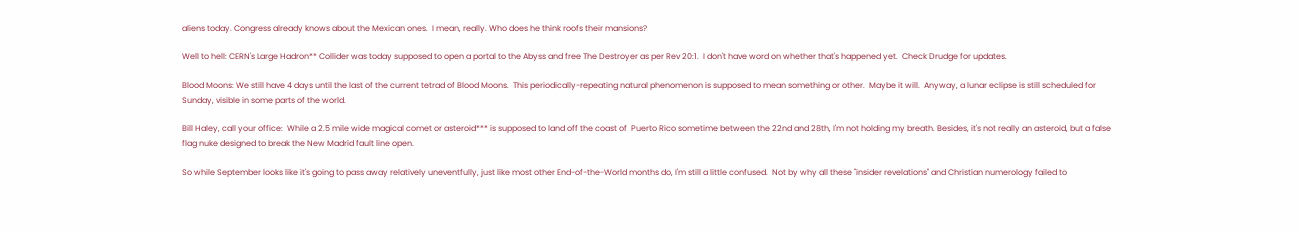aliens today. Congress already knows about the Mexican ones.  I mean, really. Who does he think roofs their mansions?

Well to hell: CERN's Large Hadron** Collider was today supposed to open a portal to the Abyss and free The Destroyer as per Rev 20:1.  I don't have word on whether that's happened yet.  Check Drudge for updates.

Blood Moons: We still have 4 days until the last of the current tetrad of Blood Moons.  This periodically-repeating natural phenomenon is supposed to mean something or other.  Maybe it will.  Anyway, a lunar eclipse is still scheduled for Sunday, visible in some parts of the world.

Bill Haley, call your office:  While a 2.5 mile wide magical comet or asteroid*** is supposed to land off the coast of  Puerto Rico sometime between the 22nd and 28th, I'm not holding my breath. Besides, it's not really an asteroid, but a false flag nuke designed to break the New Madrid fault line open.

So while September looks like it's going to pass away relatively uneventfully, just like most other End-of-the-World months do, I'm still a little confused.  Not by why all these "insider revelations" and Christian numerology failed to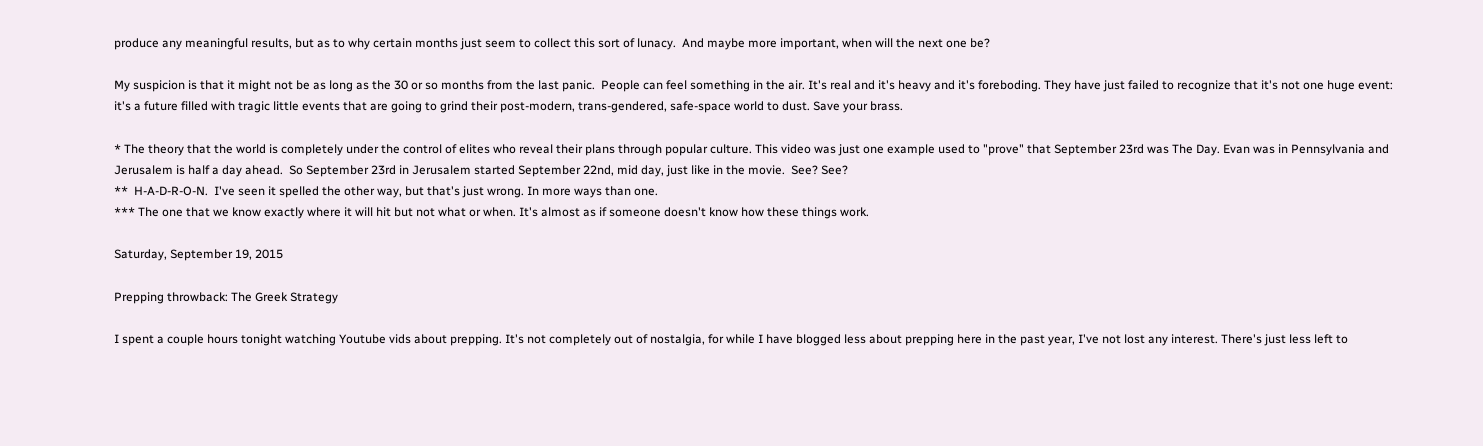produce any meaningful results, but as to why certain months just seem to collect this sort of lunacy.  And maybe more important, when will the next one be?

My suspicion is that it might not be as long as the 30 or so months from the last panic.  People can feel something in the air. It's real and it's heavy and it's foreboding. They have just failed to recognize that it's not one huge event: it's a future filled with tragic little events that are going to grind their post-modern, trans-gendered, safe-space world to dust. Save your brass.

* The theory that the world is completely under the control of elites who reveal their plans through popular culture. This video was just one example used to "prove" that September 23rd was The Day. Evan was in Pennsylvania and Jerusalem is half a day ahead.  So September 23rd in Jerusalem started September 22nd, mid day, just like in the movie.  See? See?
**  H-A-D-R-O-N.  I've seen it spelled the other way, but that's just wrong. In more ways than one.
*** The one that we know exactly where it will hit but not what or when. It's almost as if someone doesn't know how these things work.

Saturday, September 19, 2015

Prepping throwback: The Greek Strategy

I spent a couple hours tonight watching Youtube vids about prepping. It's not completely out of nostalgia, for while I have blogged less about prepping here in the past year, I've not lost any interest. There's just less left to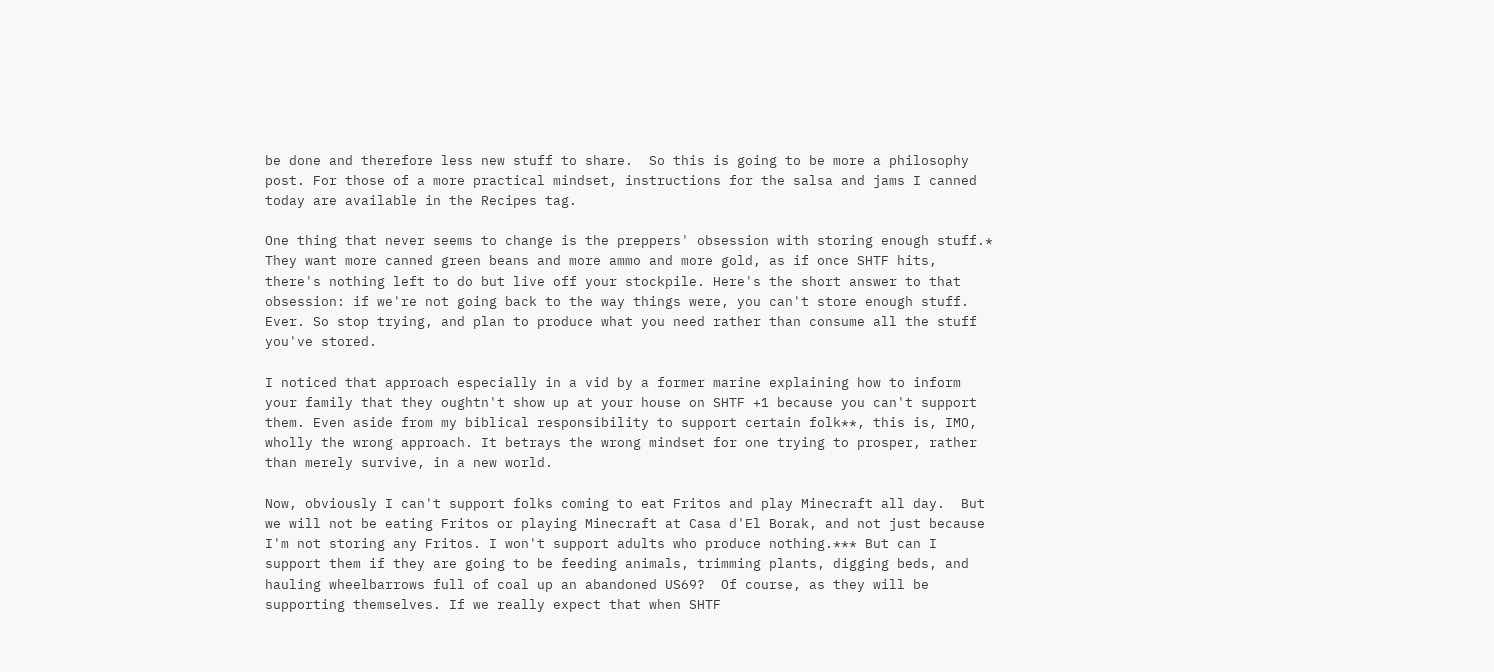be done and therefore less new stuff to share.  So this is going to be more a philosophy post. For those of a more practical mindset, instructions for the salsa and jams I canned today are available in the Recipes tag.

One thing that never seems to change is the preppers' obsession with storing enough stuff.* They want more canned green beans and more ammo and more gold, as if once SHTF hits, there's nothing left to do but live off your stockpile. Here's the short answer to that obsession: if we're not going back to the way things were, you can't store enough stuff. Ever. So stop trying, and plan to produce what you need rather than consume all the stuff you've stored.

I noticed that approach especially in a vid by a former marine explaining how to inform your family that they oughtn't show up at your house on SHTF +1 because you can't support them. Even aside from my biblical responsibility to support certain folk**, this is, IMO, wholly the wrong approach. It betrays the wrong mindset for one trying to prosper, rather than merely survive, in a new world.

Now, obviously I can't support folks coming to eat Fritos and play Minecraft all day.  But we will not be eating Fritos or playing Minecraft at Casa d'El Borak, and not just because I'm not storing any Fritos. I won't support adults who produce nothing.*** But can I support them if they are going to be feeding animals, trimming plants, digging beds, and hauling wheelbarrows full of coal up an abandoned US69?  Of course, as they will be supporting themselves. If we really expect that when SHTF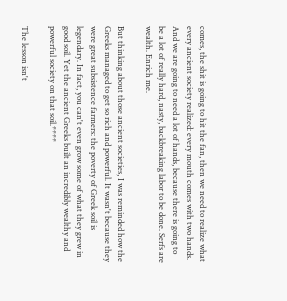comes, the shit is going to hit the fan, then we need to realize what every ancient society realized: every mouth comes with two hands. And we are going to need a lot of hands, because there is going to be a lot of really hard, nasty, backbreaking labor to be done. Serfs are wealth. Enrich me.

But thinking about those ancient societies, I was reminded how the Greeks managed to get so rich and powerful. It wasn't because they were great subsistence farmers: the poverty of Greek soil is legendary. In fact, you can't even grow some of what they grew in good soil. Yet the ancient Greeks built an incredibly wealthy and powerful society on that soil.****

The lesson isn't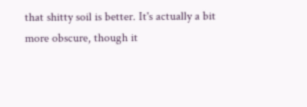that shitty soil is better. It's actually a bit more obscure, though it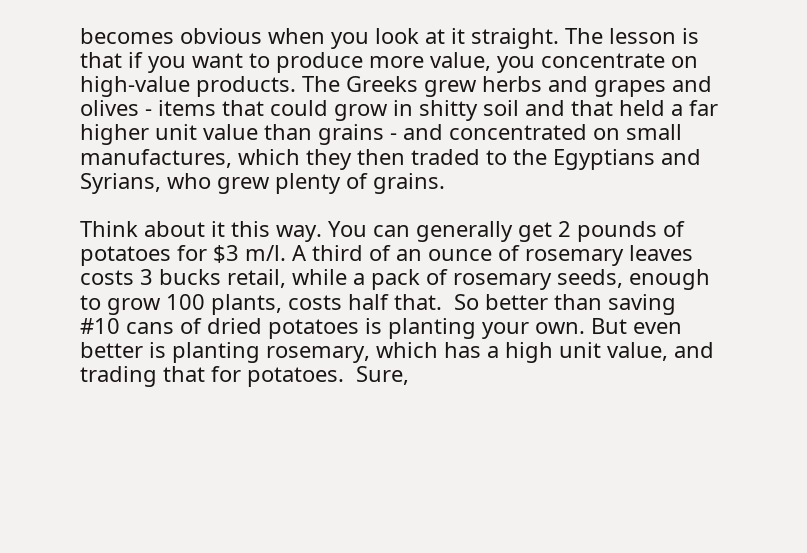becomes obvious when you look at it straight. The lesson is that if you want to produce more value, you concentrate on high-value products. The Greeks grew herbs and grapes and olives - items that could grow in shitty soil and that held a far higher unit value than grains - and concentrated on small manufactures, which they then traded to the Egyptians and Syrians, who grew plenty of grains.

Think about it this way. You can generally get 2 pounds of potatoes for $3 m/l. A third of an ounce of rosemary leaves costs 3 bucks retail, while a pack of rosemary seeds, enough to grow 100 plants, costs half that.  So better than saving #10 cans of dried potatoes is planting your own. But even better is planting rosemary, which has a high unit value, and trading that for potatoes.  Sure,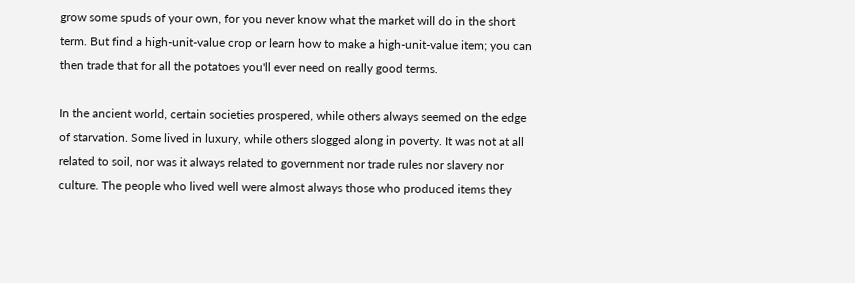grow some spuds of your own, for you never know what the market will do in the short term. But find a high-unit-value crop or learn how to make a high-unit-value item; you can then trade that for all the potatoes you'll ever need on really good terms.

In the ancient world, certain societies prospered, while others always seemed on the edge of starvation. Some lived in luxury, while others slogged along in poverty. It was not at all related to soil, nor was it always related to government nor trade rules nor slavery nor culture. The people who lived well were almost always those who produced items they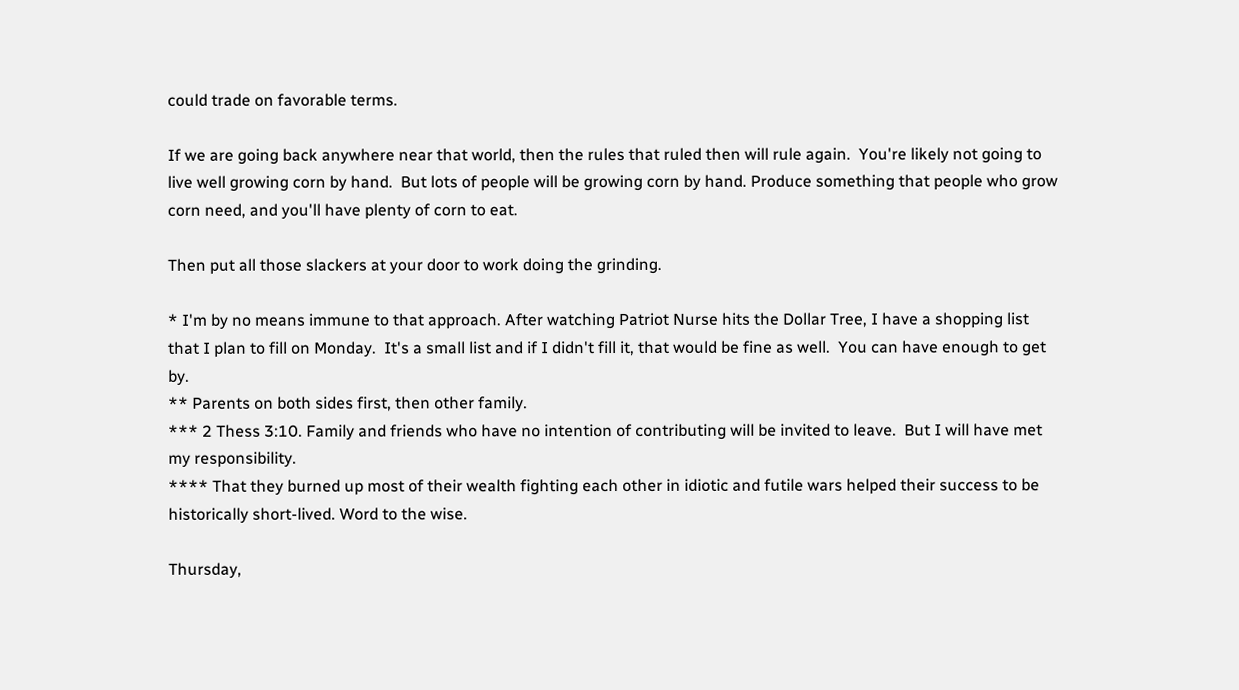could trade on favorable terms.

If we are going back anywhere near that world, then the rules that ruled then will rule again.  You're likely not going to live well growing corn by hand.  But lots of people will be growing corn by hand. Produce something that people who grow corn need, and you'll have plenty of corn to eat.

Then put all those slackers at your door to work doing the grinding.

* I'm by no means immune to that approach. After watching Patriot Nurse hits the Dollar Tree, I have a shopping list that I plan to fill on Monday.  It's a small list and if I didn't fill it, that would be fine as well.  You can have enough to get by.
** Parents on both sides first, then other family.
*** 2 Thess 3:10. Family and friends who have no intention of contributing will be invited to leave.  But I will have met my responsibility.
**** That they burned up most of their wealth fighting each other in idiotic and futile wars helped their success to be historically short-lived. Word to the wise.

Thursday,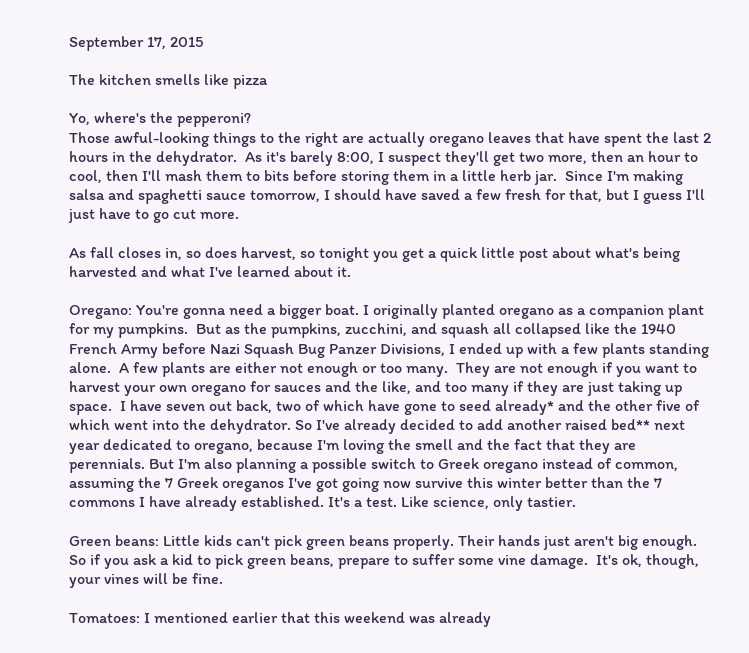September 17, 2015

The kitchen smells like pizza

Yo, where's the pepperoni?
Those awful-looking things to the right are actually oregano leaves that have spent the last 2 hours in the dehydrator.  As it's barely 8:00, I suspect they'll get two more, then an hour to cool, then I'll mash them to bits before storing them in a little herb jar.  Since I'm making salsa and spaghetti sauce tomorrow, I should have saved a few fresh for that, but I guess I'll just have to go cut more.

As fall closes in, so does harvest, so tonight you get a quick little post about what's being harvested and what I've learned about it.

Oregano: You're gonna need a bigger boat. I originally planted oregano as a companion plant for my pumpkins.  But as the pumpkins, zucchini, and squash all collapsed like the 1940 French Army before Nazi Squash Bug Panzer Divisions, I ended up with a few plants standing alone.  A few plants are either not enough or too many.  They are not enough if you want to harvest your own oregano for sauces and the like, and too many if they are just taking up space.  I have seven out back, two of which have gone to seed already* and the other five of which went into the dehydrator. So I've already decided to add another raised bed** next year dedicated to oregano, because I'm loving the smell and the fact that they are perennials. But I'm also planning a possible switch to Greek oregano instead of common, assuming the 7 Greek oreganos I've got going now survive this winter better than the 7 commons I have already established. It's a test. Like science, only tastier.

Green beans: Little kids can't pick green beans properly. Their hands just aren't big enough.  So if you ask a kid to pick green beans, prepare to suffer some vine damage.  It's ok, though, your vines will be fine.

Tomatoes: I mentioned earlier that this weekend was already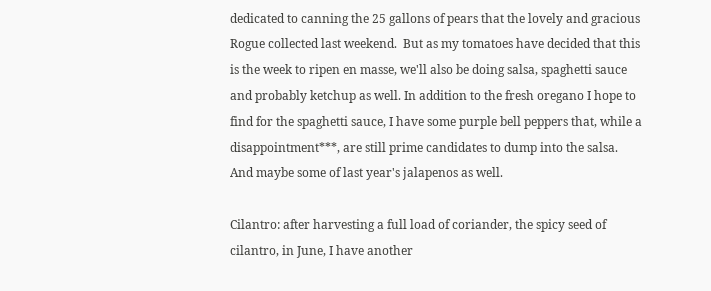dedicated to canning the 25 gallons of pears that the lovely and gracious Rogue collected last weekend.  But as my tomatoes have decided that this is the week to ripen en masse, we'll also be doing salsa, spaghetti sauce and probably ketchup as well. In addition to the fresh oregano I hope to find for the spaghetti sauce, I have some purple bell peppers that, while a disappointment***, are still prime candidates to dump into the salsa. And maybe some of last year's jalapenos as well.

Cilantro: after harvesting a full load of coriander, the spicy seed of cilantro, in June, I have another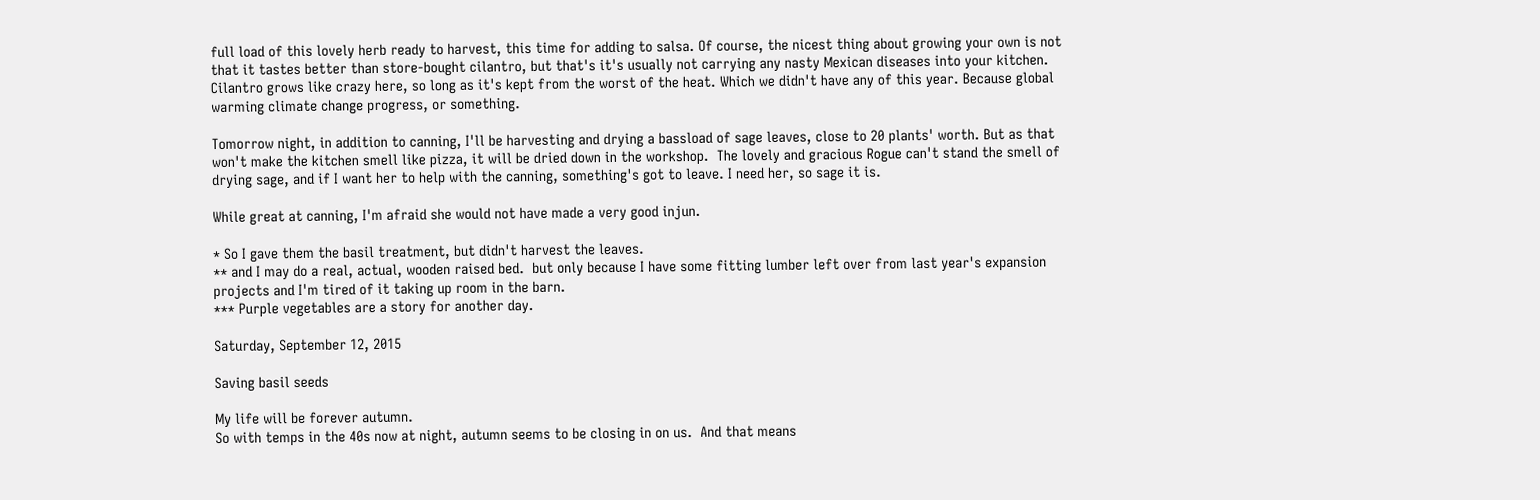full load of this lovely herb ready to harvest, this time for adding to salsa. Of course, the nicest thing about growing your own is not that it tastes better than store-bought cilantro, but that's it's usually not carrying any nasty Mexican diseases into your kitchen. Cilantro grows like crazy here, so long as it's kept from the worst of the heat. Which we didn't have any of this year. Because global warming climate change progress, or something.

Tomorrow night, in addition to canning, I'll be harvesting and drying a bassload of sage leaves, close to 20 plants' worth. But as that won't make the kitchen smell like pizza, it will be dried down in the workshop.  The lovely and gracious Rogue can't stand the smell of drying sage, and if I want her to help with the canning, something's got to leave. I need her, so sage it is.

While great at canning, I'm afraid she would not have made a very good injun.

* So I gave them the basil treatment, but didn't harvest the leaves.
** and I may do a real, actual, wooden raised bed.  but only because I have some fitting lumber left over from last year's expansion projects and I'm tired of it taking up room in the barn.
*** Purple vegetables are a story for another day.

Saturday, September 12, 2015

Saving basil seeds

My life will be forever autumn.
So with temps in the 40s now at night, autumn seems to be closing in on us.  And that means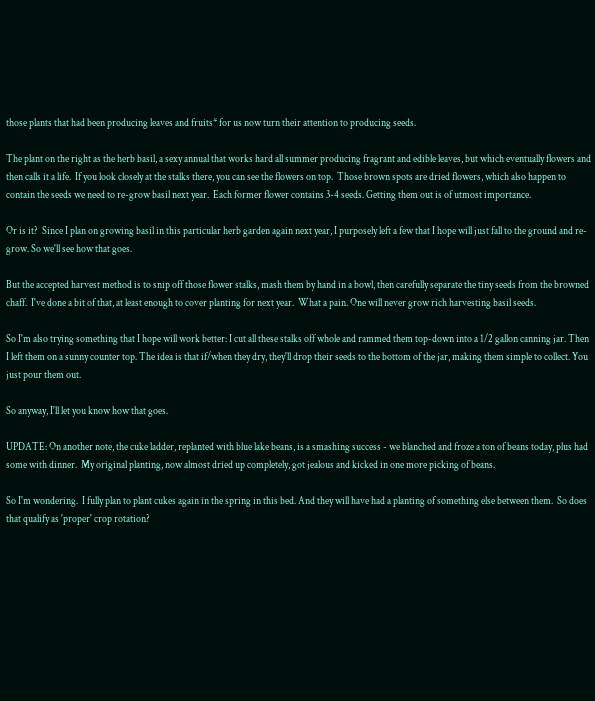those plants that had been producing leaves and fruits* for us now turn their attention to producing seeds.

The plant on the right as the herb basil, a sexy annual that works hard all summer producing fragrant and edible leaves, but which eventually flowers and then calls it a life.  If you look closely at the stalks there, you can see the flowers on top.  Those brown spots are dried flowers, which also happen to contain the seeds we need to re-grow basil next year.  Each former flower contains 3-4 seeds. Getting them out is of utmost importance.

Or is it?  Since I plan on growing basil in this particular herb garden again next year, I purposely left a few that I hope will just fall to the ground and re-grow. So we'll see how that goes.

But the accepted harvest method is to snip off those flower stalks, mash them by hand in a bowl, then carefully separate the tiny seeds from the browned chaff.  I've done a bit of that, at least enough to cover planting for next year.  What a pain. One will never grow rich harvesting basil seeds.

So I'm also trying something that I hope will work better: I cut all these stalks off whole and rammed them top-down into a 1/2 gallon canning jar. Then I left them on a sunny counter top. The idea is that if/when they dry, they'll drop their seeds to the bottom of the jar, making them simple to collect. You just pour them out.

So anyway, I'll let you know how that goes.

UPDATE: On another note, the cuke ladder, replanted with blue lake beans, is a smashing success - we blanched and froze a ton of beans today, plus had some with dinner.  My original planting, now almost dried up completely, got jealous and kicked in one more picking of beans.

So I'm wondering.  I fully plan to plant cukes again in the spring in this bed. And they will have had a planting of something else between them.  So does that qualify as 'proper' crop rotation?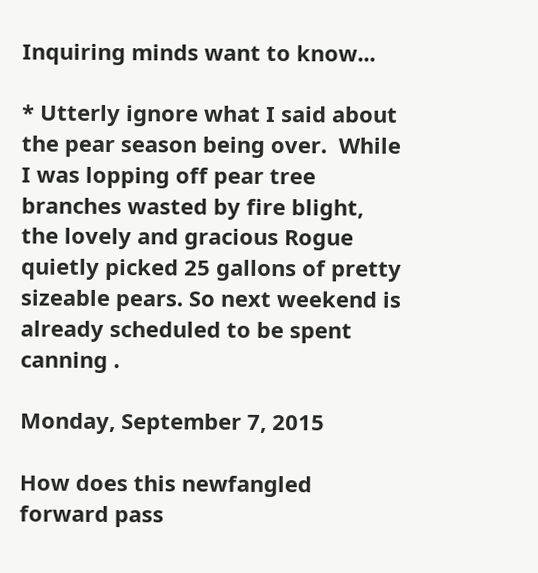Inquiring minds want to know...

* Utterly ignore what I said about the pear season being over.  While I was lopping off pear tree branches wasted by fire blight, the lovely and gracious Rogue quietly picked 25 gallons of pretty sizeable pears. So next weekend is already scheduled to be spent canning .

Monday, September 7, 2015

How does this newfangled forward pass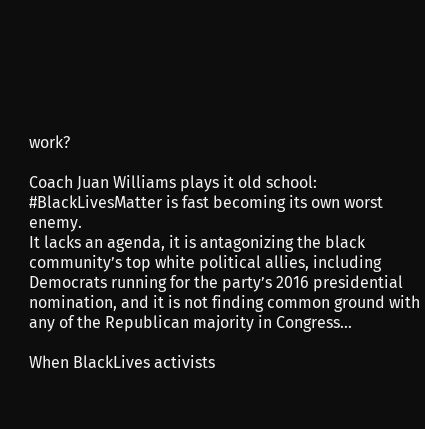work?

Coach Juan Williams plays it old school:
#BlackLivesMatter is fast becoming its own worst enemy.
It lacks an agenda, it is antagonizing the black community’s top white political allies, including Democrats running for the party’s 2016 presidential nomination, and it is not finding common ground with any of the Republican majority in Congress...

When BlackLives activists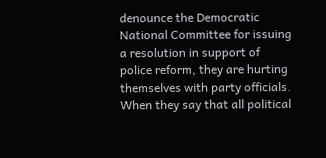denounce the Democratic National Committee for issuing a resolution in support of police reform, they are hurting themselves with party officials. When they say that all political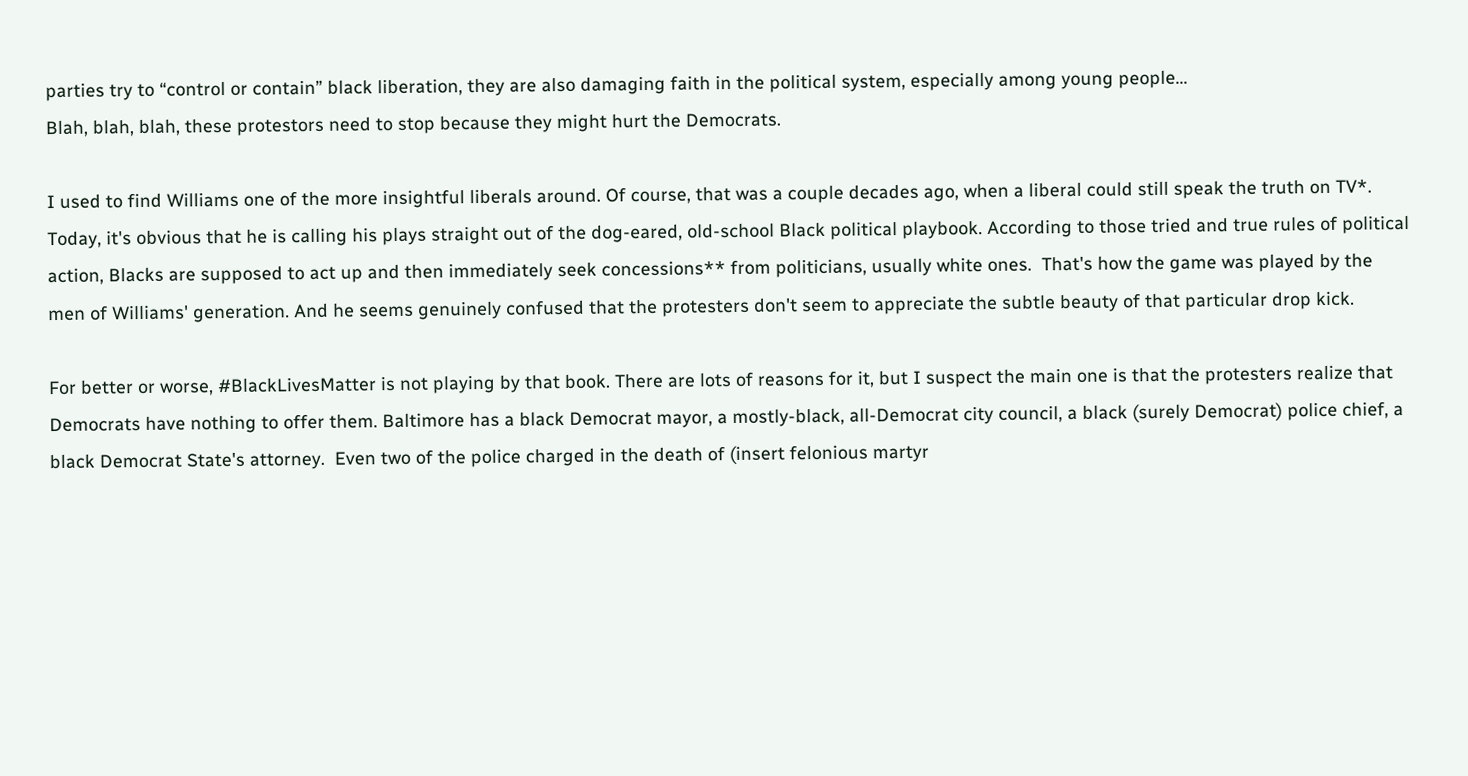parties try to “control or contain” black liberation, they are also damaging faith in the political system, especially among young people...
Blah, blah, blah, these protestors need to stop because they might hurt the Democrats.

I used to find Williams one of the more insightful liberals around. Of course, that was a couple decades ago, when a liberal could still speak the truth on TV*.  Today, it's obvious that he is calling his plays straight out of the dog-eared, old-school Black political playbook. According to those tried and true rules of political action, Blacks are supposed to act up and then immediately seek concessions** from politicians, usually white ones.  That's how the game was played by the men of Williams' generation. And he seems genuinely confused that the protesters don't seem to appreciate the subtle beauty of that particular drop kick.

For better or worse, #BlackLivesMatter is not playing by that book. There are lots of reasons for it, but I suspect the main one is that the protesters realize that Democrats have nothing to offer them. Baltimore has a black Democrat mayor, a mostly-black, all-Democrat city council, a black (surely Democrat) police chief, a black Democrat State's attorney.  Even two of the police charged in the death of (insert felonious martyr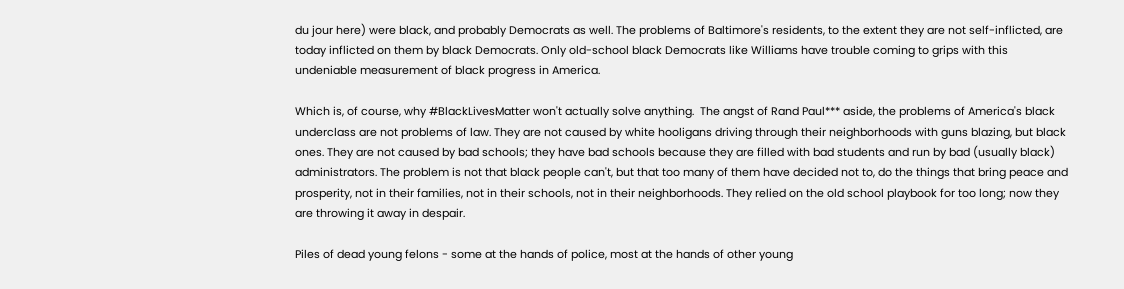du jour here) were black, and probably Democrats as well. The problems of Baltimore's residents, to the extent they are not self-inflicted, are today inflicted on them by black Democrats. Only old-school black Democrats like Williams have trouble coming to grips with this undeniable measurement of black progress in America.

Which is, of course, why #BlackLivesMatter won't actually solve anything.  The angst of Rand Paul*** aside, the problems of America's black underclass are not problems of law. They are not caused by white hooligans driving through their neighborhoods with guns blazing, but black ones. They are not caused by bad schools; they have bad schools because they are filled with bad students and run by bad (usually black) administrators. The problem is not that black people can't, but that too many of them have decided not to, do the things that bring peace and prosperity, not in their families, not in their schools, not in their neighborhoods. They relied on the old school playbook for too long; now they are throwing it away in despair.

Piles of dead young felons - some at the hands of police, most at the hands of other young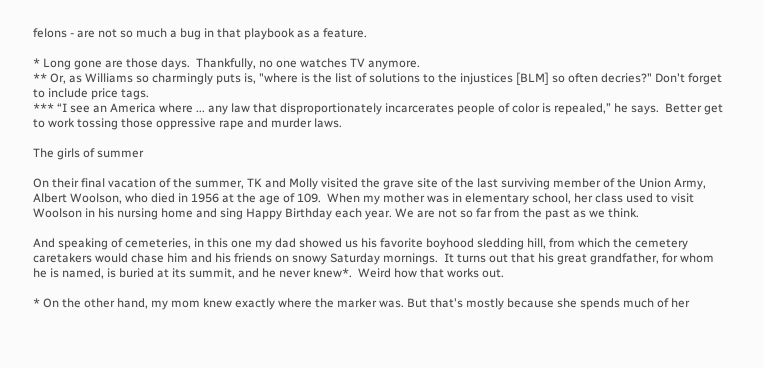felons - are not so much a bug in that playbook as a feature.

* Long gone are those days.  Thankfully, no one watches TV anymore.
** Or, as Williams so charmingly puts is, "where is the list of solutions to the injustices [BLM] so often decries?" Don't forget to include price tags.
*** “I see an America where ... any law that disproportionately incarcerates people of color is repealed,” he says.  Better get to work tossing those oppressive rape and murder laws.

The girls of summer

On their final vacation of the summer, TK and Molly visited the grave site of the last surviving member of the Union Army, Albert Woolson, who died in 1956 at the age of 109.  When my mother was in elementary school, her class used to visit Woolson in his nursing home and sing Happy Birthday each year. We are not so far from the past as we think.

And speaking of cemeteries, in this one my dad showed us his favorite boyhood sledding hill, from which the cemetery caretakers would chase him and his friends on snowy Saturday mornings.  It turns out that his great grandfather, for whom he is named, is buried at its summit, and he never knew*.  Weird how that works out.

* On the other hand, my mom knew exactly where the marker was. But that's mostly because she spends much of her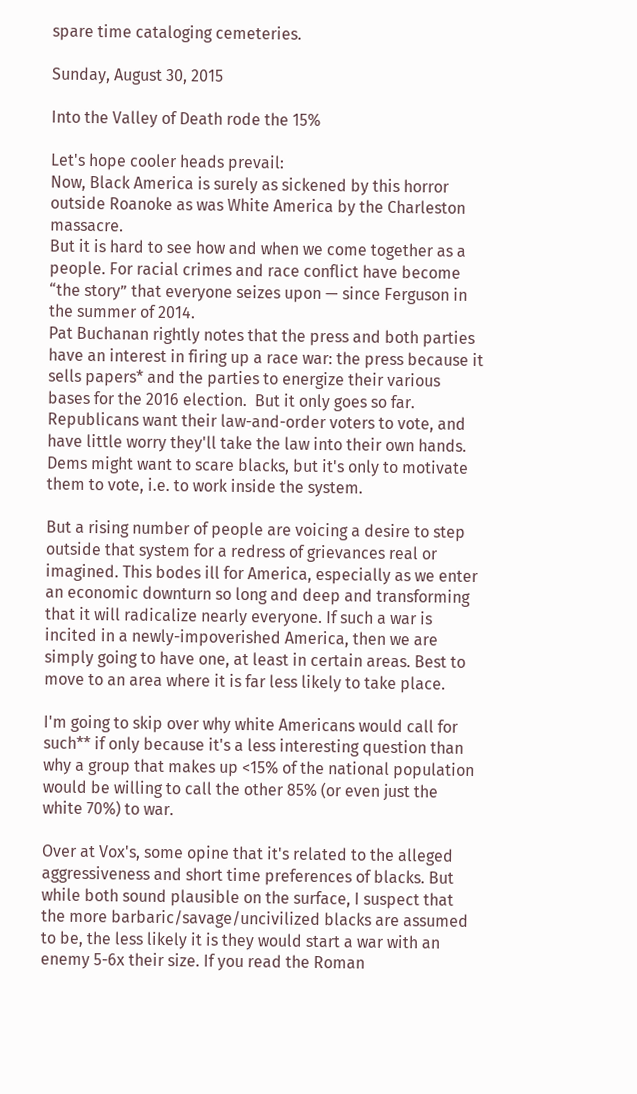spare time cataloging cemeteries.

Sunday, August 30, 2015

Into the Valley of Death rode the 15%

Let's hope cooler heads prevail:
Now, Black America is surely as sickened by this horror outside Roanoke as was White America by the Charleston massacre.
But it is hard to see how and when we come together as a people. For racial crimes and race conflict have become “the story” that everyone seizes upon — since Ferguson in the summer of 2014.
Pat Buchanan rightly notes that the press and both parties have an interest in firing up a race war: the press because it sells papers* and the parties to energize their various bases for the 2016 election.  But it only goes so far. Republicans want their law-and-order voters to vote, and have little worry they'll take the law into their own hands. Dems might want to scare blacks, but it's only to motivate them to vote, i.e. to work inside the system.

But a rising number of people are voicing a desire to step outside that system for a redress of grievances real or imagined. This bodes ill for America, especially as we enter an economic downturn so long and deep and transforming that it will radicalize nearly everyone. If such a war is incited in a newly-impoverished America, then we are simply going to have one, at least in certain areas. Best to move to an area where it is far less likely to take place.

I'm going to skip over why white Americans would call for such** if only because it's a less interesting question than why a group that makes up <15% of the national population would be willing to call the other 85% (or even just the white 70%) to war.

Over at Vox's, some opine that it's related to the alleged aggressiveness and short time preferences of blacks. But while both sound plausible on the surface, I suspect that the more barbaric/savage/uncivilized blacks are assumed to be, the less likely it is they would start a war with an enemy 5-6x their size. If you read the Roman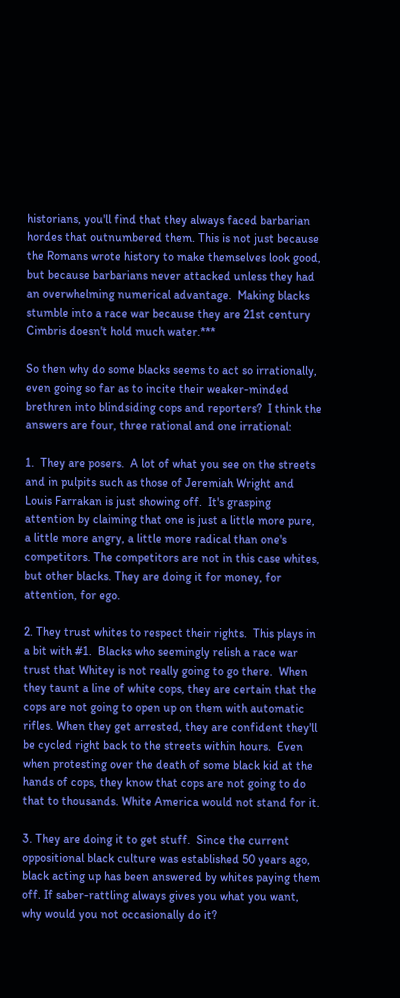historians, you'll find that they always faced barbarian hordes that outnumbered them. This is not just because the Romans wrote history to make themselves look good, but because barbarians never attacked unless they had an overwhelming numerical advantage.  Making blacks stumble into a race war because they are 21st century Cimbris doesn't hold much water.***

So then why do some blacks seems to act so irrationally, even going so far as to incite their weaker-minded brethren into blindsiding cops and reporters?  I think the answers are four, three rational and one irrational:

1.  They are posers.  A lot of what you see on the streets and in pulpits such as those of Jeremiah Wright and Louis Farrakan is just showing off.  It's grasping attention by claiming that one is just a little more pure, a little more angry, a little more radical than one's competitors. The competitors are not in this case whites, but other blacks. They are doing it for money, for attention, for ego.

2. They trust whites to respect their rights.  This plays in a bit with #1.  Blacks who seemingly relish a race war trust that Whitey is not really going to go there.  When they taunt a line of white cops, they are certain that the cops are not going to open up on them with automatic rifles. When they get arrested, they are confident they'll be cycled right back to the streets within hours.  Even when protesting over the death of some black kid at the hands of cops, they know that cops are not going to do that to thousands. White America would not stand for it.

3. They are doing it to get stuff.  Since the current oppositional black culture was established 50 years ago, black acting up has been answered by whites paying them off. If saber-rattling always gives you what you want, why would you not occasionally do it?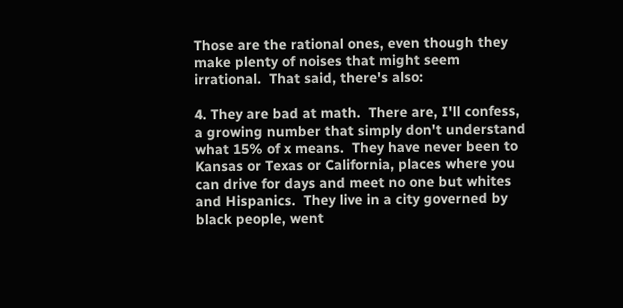Those are the rational ones, even though they make plenty of noises that might seem irrational.  That said, there's also:

4. They are bad at math.  There are, I'll confess, a growing number that simply don't understand what 15% of x means.  They have never been to Kansas or Texas or California, places where you can drive for days and meet no one but whites and Hispanics.  They live in a city governed by black people, went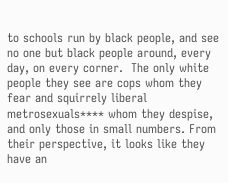to schools run by black people, and see no one but black people around, every day, on every corner.  The only white people they see are cops whom they fear and squirrely liberal metrosexuals**** whom they despise, and only those in small numbers. From their perspective, it looks like they have an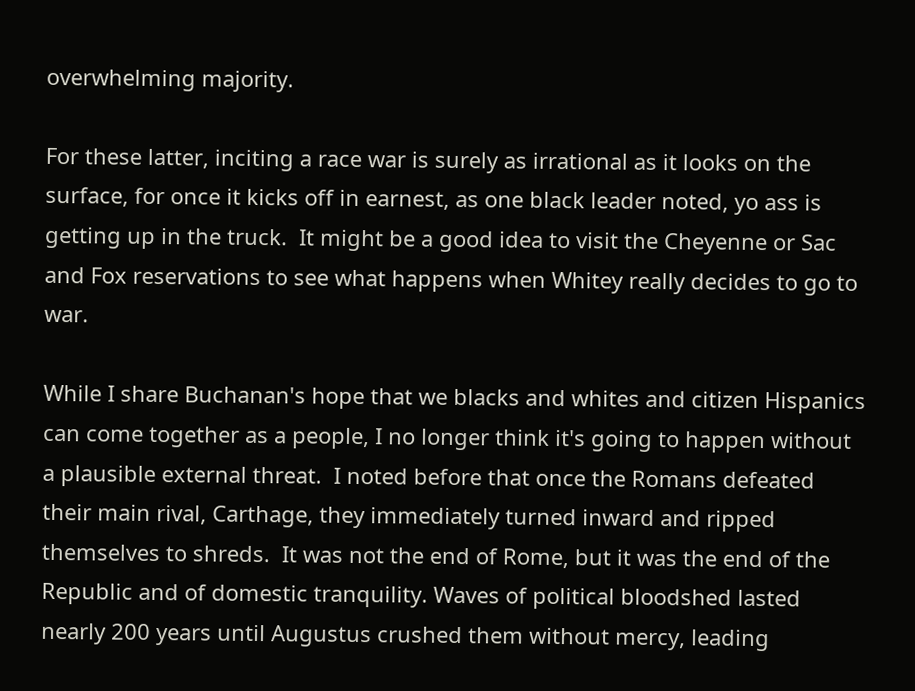overwhelming majority.

For these latter, inciting a race war is surely as irrational as it looks on the surface, for once it kicks off in earnest, as one black leader noted, yo ass is getting up in the truck.  It might be a good idea to visit the Cheyenne or Sac and Fox reservations to see what happens when Whitey really decides to go to war.

While I share Buchanan's hope that we blacks and whites and citizen Hispanics can come together as a people, I no longer think it's going to happen without a plausible external threat.  I noted before that once the Romans defeated their main rival, Carthage, they immediately turned inward and ripped themselves to shreds.  It was not the end of Rome, but it was the end of the Republic and of domestic tranquility. Waves of political bloodshed lasted nearly 200 years until Augustus crushed them without mercy, leading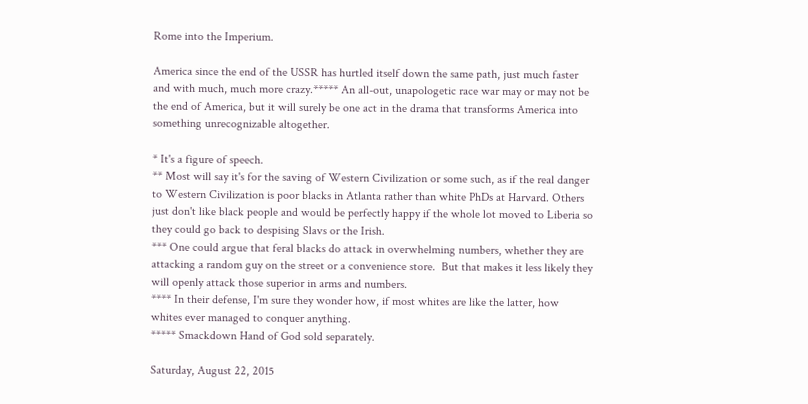Rome into the Imperium.

America since the end of the USSR has hurtled itself down the same path, just much faster and with much, much more crazy.***** An all-out, unapologetic race war may or may not be the end of America, but it will surely be one act in the drama that transforms America into something unrecognizable altogether.

* It's a figure of speech.
** Most will say it's for the saving of Western Civilization or some such, as if the real danger to Western Civilization is poor blacks in Atlanta rather than white PhDs at Harvard. Others just don't like black people and would be perfectly happy if the whole lot moved to Liberia so they could go back to despising Slavs or the Irish.
*** One could argue that feral blacks do attack in overwhelming numbers, whether they are attacking a random guy on the street or a convenience store.  But that makes it less likely they will openly attack those superior in arms and numbers.
**** In their defense, I'm sure they wonder how, if most whites are like the latter, how whites ever managed to conquer anything.
***** Smackdown Hand of God sold separately.

Saturday, August 22, 2015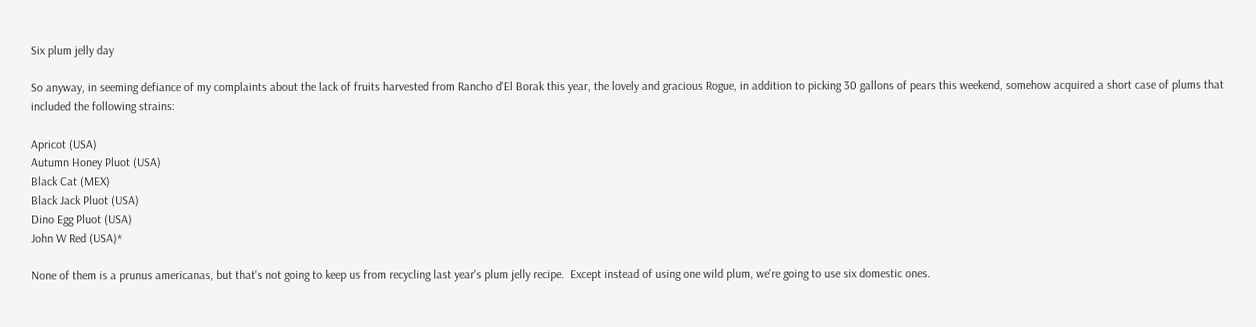Six plum jelly day

So anyway, in seeming defiance of my complaints about the lack of fruits harvested from Rancho d'El Borak this year, the lovely and gracious Rogue, in addition to picking 30 gallons of pears this weekend, somehow acquired a short case of plums that included the following strains:

Apricot (USA)
Autumn Honey Pluot (USA)
Black Cat (MEX)
Black Jack Pluot (USA)
Dino Egg Pluot (USA)
John W Red (USA)*

None of them is a prunus americanas, but that's not going to keep us from recycling last year's plum jelly recipe.  Except instead of using one wild plum, we're going to use six domestic ones.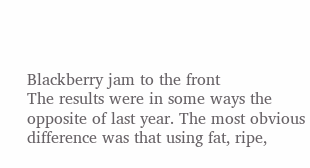Blackberry jam to the front
The results were in some ways the opposite of last year. The most obvious difference was that using fat, ripe,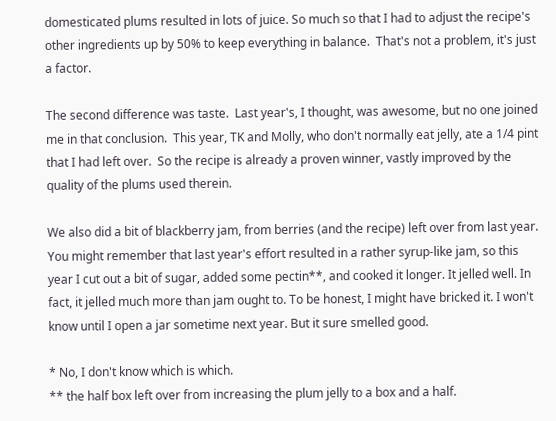domesticated plums resulted in lots of juice. So much so that I had to adjust the recipe's other ingredients up by 50% to keep everything in balance.  That's not a problem, it's just a factor.

The second difference was taste.  Last year's, I thought, was awesome, but no one joined me in that conclusion.  This year, TK and Molly, who don't normally eat jelly, ate a 1/4 pint that I had left over.  So the recipe is already a proven winner, vastly improved by the quality of the plums used therein.

We also did a bit of blackberry jam, from berries (and the recipe) left over from last year. You might remember that last year's effort resulted in a rather syrup-like jam, so this year I cut out a bit of sugar, added some pectin**, and cooked it longer. It jelled well. In fact, it jelled much more than jam ought to. To be honest, I might have bricked it. I won't know until I open a jar sometime next year. But it sure smelled good.

* No, I don't know which is which.
** the half box left over from increasing the plum jelly to a box and a half.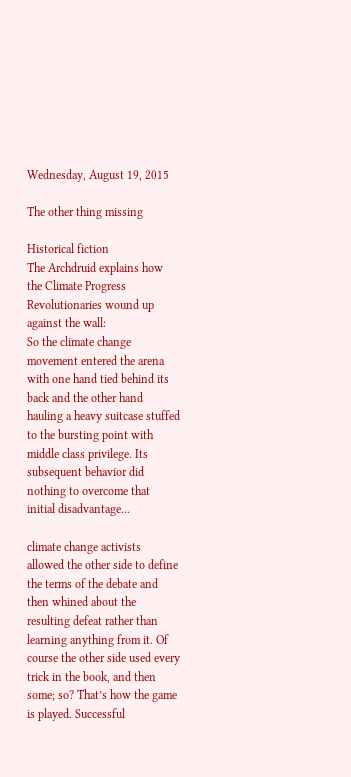Wednesday, August 19, 2015

The other thing missing

Historical fiction
The Archdruid explains how the Climate Progress Revolutionaries wound up against the wall:
So the climate change movement entered the arena with one hand tied behind its back and the other hand hauling a heavy suitcase stuffed to the bursting point with middle class privilege. Its subsequent behavior did nothing to overcome that initial disadvantage...

climate change activists allowed the other side to define the terms of the debate and then whined about the resulting defeat rather than learning anything from it. Of course the other side used every trick in the book, and then some; so? That’s how the game is played. Successful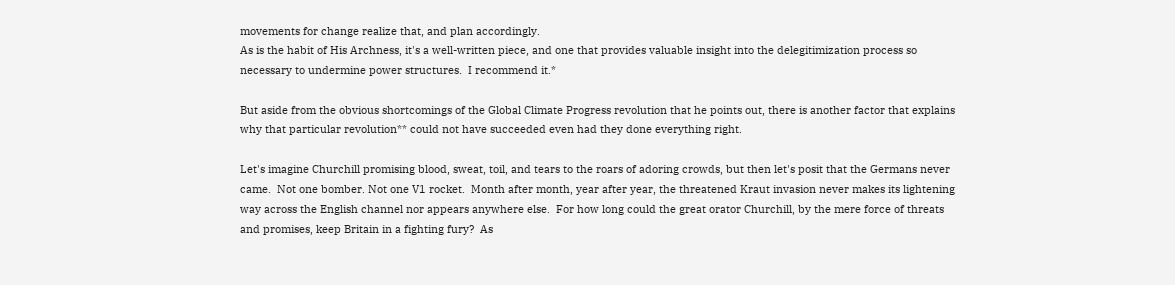movements for change realize that, and plan accordingly.
As is the habit of His Archness, it's a well-written piece, and one that provides valuable insight into the delegitimization process so necessary to undermine power structures.  I recommend it.*

But aside from the obvious shortcomings of the Global Climate Progress revolution that he points out, there is another factor that explains why that particular revolution** could not have succeeded even had they done everything right.

Let's imagine Churchill promising blood, sweat, toil, and tears to the roars of adoring crowds, but then let's posit that the Germans never came.  Not one bomber. Not one V1 rocket.  Month after month, year after year, the threatened Kraut invasion never makes its lightening way across the English channel nor appears anywhere else.  For how long could the great orator Churchill, by the mere force of threats and promises, keep Britain in a fighting fury?  As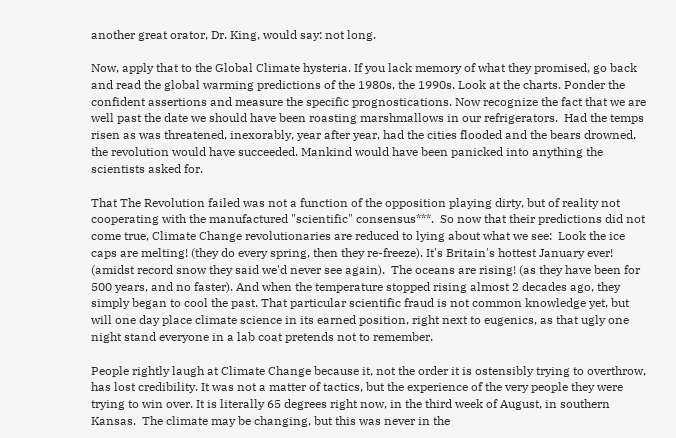another great orator, Dr. King, would say: not long.

Now, apply that to the Global Climate hysteria. If you lack memory of what they promised, go back and read the global warming predictions of the 1980s, the 1990s. Look at the charts. Ponder the confident assertions and measure the specific prognostications. Now recognize the fact that we are well past the date we should have been roasting marshmallows in our refrigerators.  Had the temps risen as was threatened, inexorably, year after year, had the cities flooded and the bears drowned, the revolution would have succeeded. Mankind would have been panicked into anything the scientists asked for.

That The Revolution failed was not a function of the opposition playing dirty, but of reality not cooperating with the manufactured "scientific" consensus***.  So now that their predictions did not come true, Climate Change revolutionaries are reduced to lying about what we see:  Look the ice caps are melting! (they do every spring, then they re-freeze). It's Britain's hottest January ever! (amidst record snow they said we'd never see again).  The oceans are rising! (as they have been for 500 years, and no faster). And when the temperature stopped rising almost 2 decades ago, they simply began to cool the past. That particular scientific fraud is not common knowledge yet, but will one day place climate science in its earned position, right next to eugenics, as that ugly one night stand everyone in a lab coat pretends not to remember.

People rightly laugh at Climate Change because it, not the order it is ostensibly trying to overthrow, has lost credibility. It was not a matter of tactics, but the experience of the very people they were trying to win over. It is literally 65 degrees right now, in the third week of August, in southern Kansas.  The climate may be changing, but this was never in the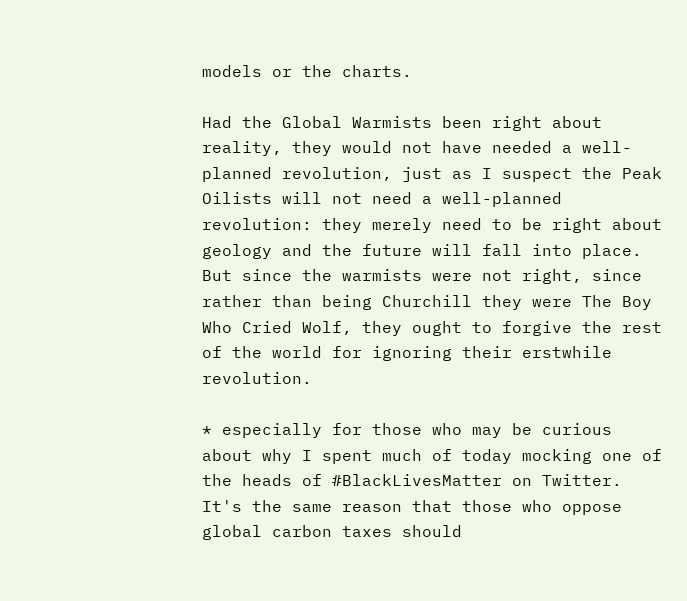models or the charts.

Had the Global Warmists been right about reality, they would not have needed a well-planned revolution, just as I suspect the Peak Oilists will not need a well-planned revolution: they merely need to be right about geology and the future will fall into place.  But since the warmists were not right, since rather than being Churchill they were The Boy Who Cried Wolf, they ought to forgive the rest of the world for ignoring their erstwhile revolution.

* especially for those who may be curious about why I spent much of today mocking one of the heads of #BlackLivesMatter on Twitter.   It's the same reason that those who oppose global carbon taxes should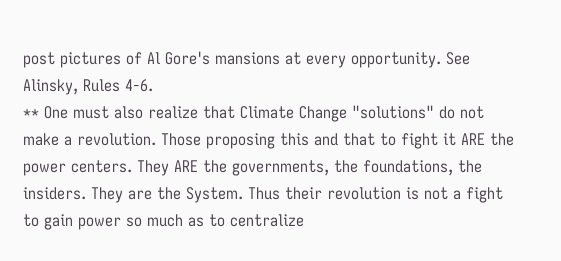post pictures of Al Gore's mansions at every opportunity. See Alinsky, Rules 4-6.
** One must also realize that Climate Change "solutions" do not make a revolution. Those proposing this and that to fight it ARE the power centers. They ARE the governments, the foundations, the insiders. They are the System. Thus their revolution is not a fight to gain power so much as to centralize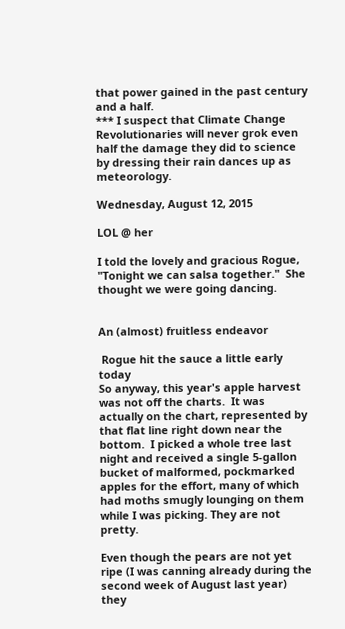that power gained in the past century and a half.
*** I suspect that Climate Change Revolutionaries will never grok even half the damage they did to science by dressing their rain dances up as meteorology.

Wednesday, August 12, 2015

LOL @ her

I told the lovely and gracious Rogue, "Tonight we can salsa together."  She thought we were going dancing.


An (almost) fruitless endeavor

 Rogue hit the sauce a little early today
So anyway, this year's apple harvest was not off the charts.  It was actually on the chart, represented by that flat line right down near the bottom.  I picked a whole tree last night and received a single 5-gallon bucket of malformed, pockmarked apples for the effort, many of which had moths smugly lounging on them while I was picking. They are not pretty.

Even though the pears are not yet ripe (I was canning already during the second week of August last year) they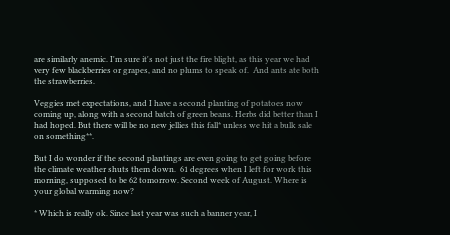are similarly anemic. I'm sure it's not just the fire blight, as this year we had very few blackberries or grapes, and no plums to speak of.  And ants ate both the strawberries.

Veggies met expectations, and I have a second planting of potatoes now coming up, along with a second batch of green beans. Herbs did better than I had hoped. But there will be no new jellies this fall* unless we hit a bulk sale on something**.

But I do wonder if the second plantings are even going to get going before the climate weather shuts them down.  61 degrees when I left for work this morning, supposed to be 62 tomorrow. Second week of August. Where is your global warming now?

* Which is really ok. Since last year was such a banner year, I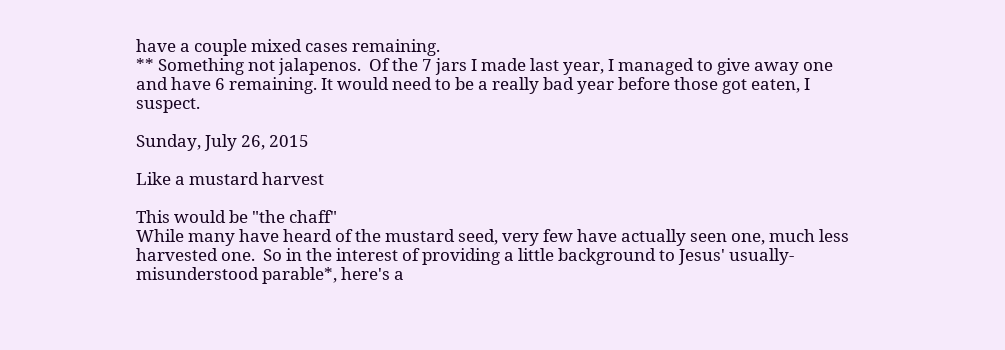have a couple mixed cases remaining.
** Something not jalapenos.  Of the 7 jars I made last year, I managed to give away one and have 6 remaining. It would need to be a really bad year before those got eaten, I suspect.

Sunday, July 26, 2015

Like a mustard harvest

This would be "the chaff"
While many have heard of the mustard seed, very few have actually seen one, much less harvested one.  So in the interest of providing a little background to Jesus' usually-misunderstood parable*, here's a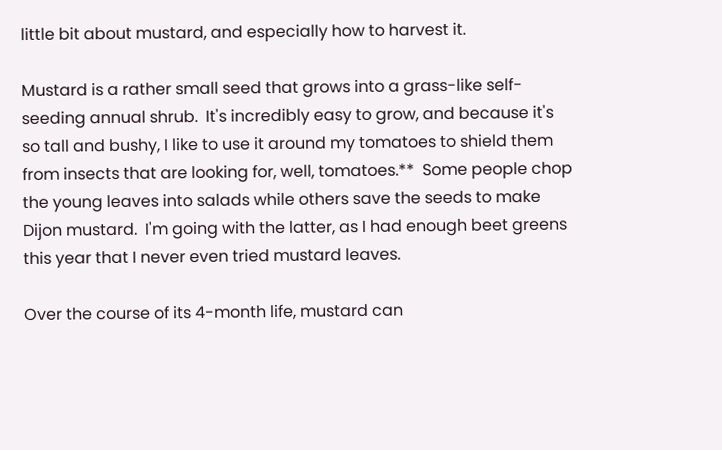little bit about mustard, and especially how to harvest it.

Mustard is a rather small seed that grows into a grass-like self-seeding annual shrub.  It's incredibly easy to grow, and because it's so tall and bushy, I like to use it around my tomatoes to shield them from insects that are looking for, well, tomatoes.**  Some people chop the young leaves into salads while others save the seeds to make Dijon mustard.  I'm going with the latter, as I had enough beet greens this year that I never even tried mustard leaves.

Over the course of its 4-month life, mustard can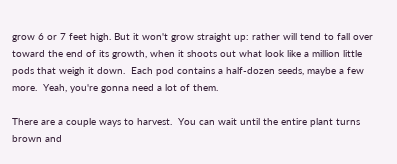grow 6 or 7 feet high. But it won't grow straight up: rather will tend to fall over toward the end of its growth, when it shoots out what look like a million little pods that weigh it down.  Each pod contains a half-dozen seeds, maybe a few more.  Yeah, you're gonna need a lot of them.

There are a couple ways to harvest.  You can wait until the entire plant turns brown and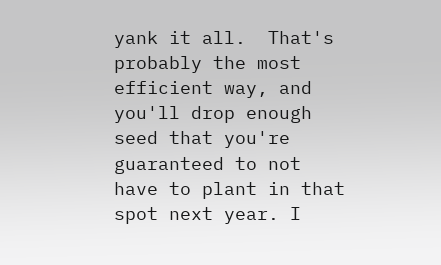yank it all.  That's probably the most efficient way, and you'll drop enough seed that you're guaranteed to not have to plant in that spot next year. I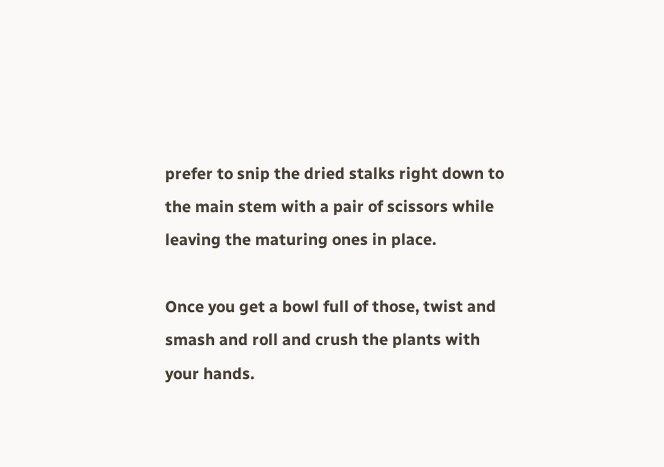prefer to snip the dried stalks right down to the main stem with a pair of scissors while leaving the maturing ones in place.

Once you get a bowl full of those, twist and smash and roll and crush the plants with your hands.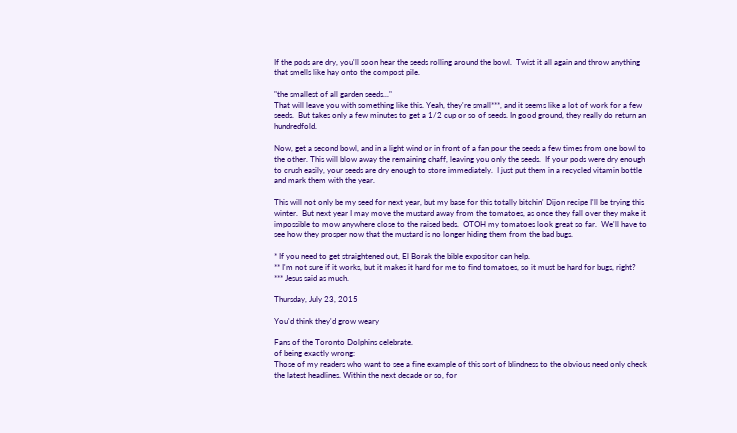If the pods are dry, you'll soon hear the seeds rolling around the bowl.  Twist it all again and throw anything that smells like hay onto the compost pile.

"the smallest of all garden seeds..."
That will leave you with something like this. Yeah, they're small***, and it seems like a lot of work for a few seeds.  But takes only a few minutes to get a 1/2 cup or so of seeds. In good ground, they really do return an hundredfold.

Now, get a second bowl, and in a light wind or in front of a fan pour the seeds a few times from one bowl to the other. This will blow away the remaining chaff, leaving you only the seeds.  If your pods were dry enough to crush easily, your seeds are dry enough to store immediately.  I just put them in a recycled vitamin bottle and mark them with the year.

This will not only be my seed for next year, but my base for this totally bitchin' Dijon recipe I'll be trying this winter.  But next year I may move the mustard away from the tomatoes, as once they fall over they make it impossible to mow anywhere close to the raised beds.  OTOH my tomatoes look great so far.  We'll have to see how they prosper now that the mustard is no longer hiding them from the bad bugs.

* If you need to get straightened out, El Borak the bible expositor can help.
** I'm not sure if it works, but it makes it hard for me to find tomatoes, so it must be hard for bugs, right?
*** Jesus said as much.

Thursday, July 23, 2015

You'd think they'd grow weary

Fans of the Toronto Dolphins celebrate.
of being exactly wrong:
Those of my readers who want to see a fine example of this sort of blindness to the obvious need only check the latest headlines. Within the next decade or so, for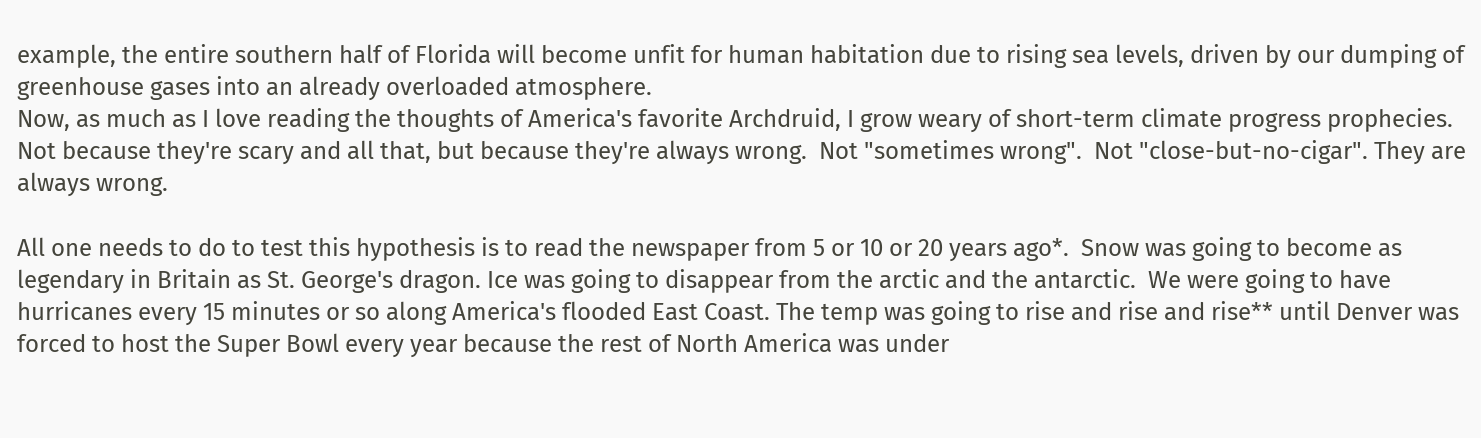example, the entire southern half of Florida will become unfit for human habitation due to rising sea levels, driven by our dumping of greenhouse gases into an already overloaded atmosphere.
Now, as much as I love reading the thoughts of America's favorite Archdruid, I grow weary of short-term climate progress prophecies.  Not because they're scary and all that, but because they're always wrong.  Not "sometimes wrong".  Not "close-but-no-cigar". They are always wrong.

All one needs to do to test this hypothesis is to read the newspaper from 5 or 10 or 20 years ago*.  Snow was going to become as legendary in Britain as St. George's dragon. Ice was going to disappear from the arctic and the antarctic.  We were going to have hurricanes every 15 minutes or so along America's flooded East Coast. The temp was going to rise and rise and rise** until Denver was forced to host the Super Bowl every year because the rest of North America was under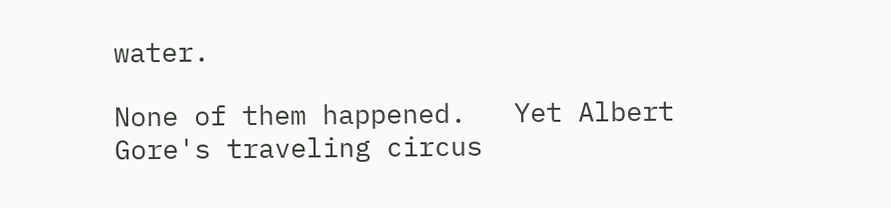water.

None of them happened.   Yet Albert Gore's traveling circus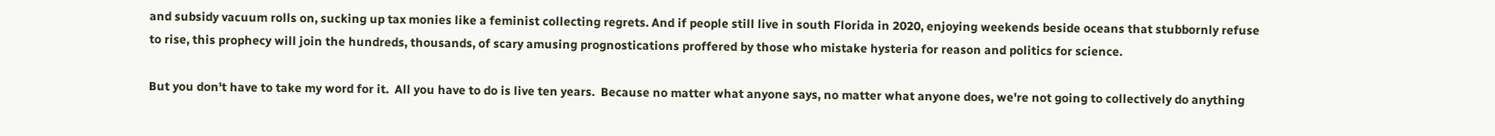and subsidy vacuum rolls on, sucking up tax monies like a feminist collecting regrets. And if people still live in south Florida in 2020, enjoying weekends beside oceans that stubbornly refuse to rise, this prophecy will join the hundreds, thousands, of scary amusing prognostications proffered by those who mistake hysteria for reason and politics for science.

But you don't have to take my word for it.  All you have to do is live ten years.  Because no matter what anyone says, no matter what anyone does, we're not going to collectively do anything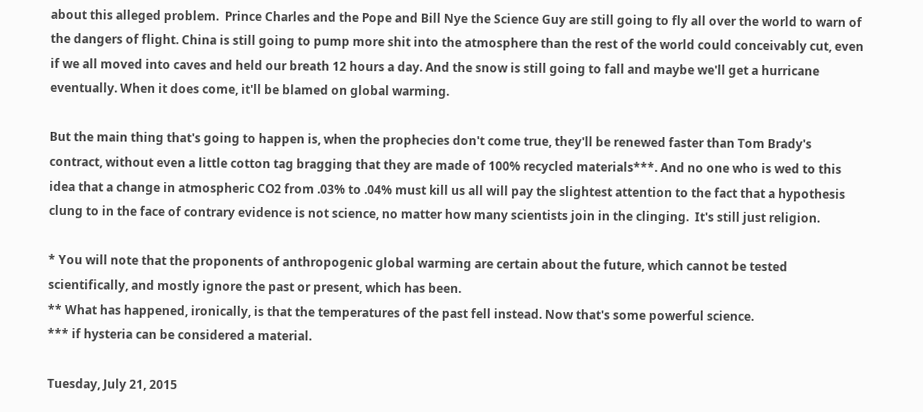about this alleged problem.  Prince Charles and the Pope and Bill Nye the Science Guy are still going to fly all over the world to warn of the dangers of flight. China is still going to pump more shit into the atmosphere than the rest of the world could conceivably cut, even if we all moved into caves and held our breath 12 hours a day. And the snow is still going to fall and maybe we'll get a hurricane eventually. When it does come, it'll be blamed on global warming.

But the main thing that's going to happen is, when the prophecies don't come true, they'll be renewed faster than Tom Brady's contract, without even a little cotton tag bragging that they are made of 100% recycled materials***. And no one who is wed to this idea that a change in atmospheric CO2 from .03% to .04% must kill us all will pay the slightest attention to the fact that a hypothesis clung to in the face of contrary evidence is not science, no matter how many scientists join in the clinging.  It's still just religion.

* You will note that the proponents of anthropogenic global warming are certain about the future, which cannot be tested scientifically, and mostly ignore the past or present, which has been.
** What has happened, ironically, is that the temperatures of the past fell instead. Now that's some powerful science.
*** if hysteria can be considered a material.

Tuesday, July 21, 2015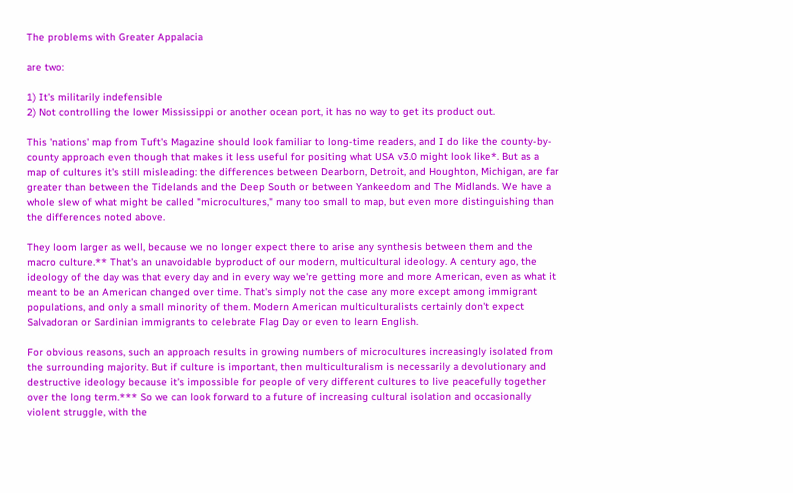The problems with Greater Appalacia

are two:

1) It's militarily indefensible
2) Not controlling the lower Mississippi or another ocean port, it has no way to get its product out.

This 'nations' map from Tuft's Magazine should look familiar to long-time readers, and I do like the county-by-county approach even though that makes it less useful for positing what USA v3.0 might look like*. But as a map of cultures it's still misleading: the differences between Dearborn, Detroit, and Houghton, Michigan, are far greater than between the Tidelands and the Deep South or between Yankeedom and The Midlands. We have a whole slew of what might be called "microcultures," many too small to map, but even more distinguishing than the differences noted above.

They loom larger as well, because we no longer expect there to arise any synthesis between them and the macro culture.** That's an unavoidable byproduct of our modern, multicultural ideology. A century ago, the ideology of the day was that every day and in every way we're getting more and more American, even as what it meant to be an American changed over time. That's simply not the case any more except among immigrant populations, and only a small minority of them. Modern American multiculturalists certainly don't expect Salvadoran or Sardinian immigrants to celebrate Flag Day or even to learn English.

For obvious reasons, such an approach results in growing numbers of microcultures increasingly isolated from the surrounding majority. But if culture is important, then multiculturalism is necessarily a devolutionary and destructive ideology because it's impossible for people of very different cultures to live peacefully together over the long term.*** So we can look forward to a future of increasing cultural isolation and occasionally violent struggle, with the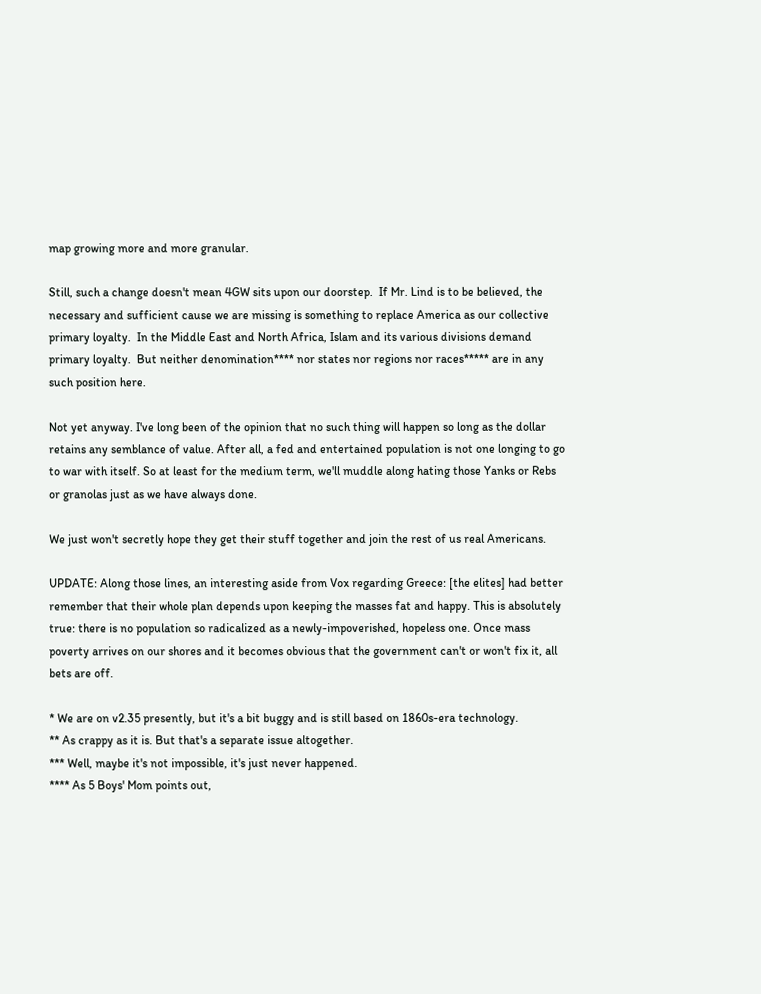map growing more and more granular.

Still, such a change doesn't mean 4GW sits upon our doorstep.  If Mr. Lind is to be believed, the necessary and sufficient cause we are missing is something to replace America as our collective primary loyalty.  In the Middle East and North Africa, Islam and its various divisions demand primary loyalty.  But neither denomination**** nor states nor regions nor races***** are in any such position here.

Not yet anyway. I've long been of the opinion that no such thing will happen so long as the dollar retains any semblance of value. After all, a fed and entertained population is not one longing to go to war with itself. So at least for the medium term, we'll muddle along hating those Yanks or Rebs or granolas just as we have always done.

We just won't secretly hope they get their stuff together and join the rest of us real Americans.

UPDATE: Along those lines, an interesting aside from Vox regarding Greece: [the elites] had better remember that their whole plan depends upon keeping the masses fat and happy. This is absolutely true: there is no population so radicalized as a newly-impoverished, hopeless one. Once mass poverty arrives on our shores and it becomes obvious that the government can't or won't fix it, all bets are off.

* We are on v2.35 presently, but it's a bit buggy and is still based on 1860s-era technology.
** As crappy as it is. But that's a separate issue altogether.
*** Well, maybe it's not impossible, it's just never happened.
**** As 5 Boys' Mom points out,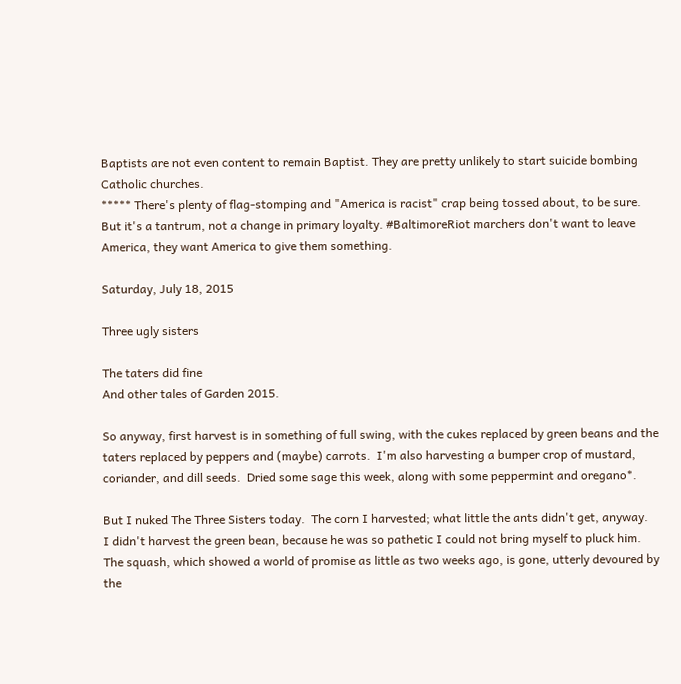Baptists are not even content to remain Baptist. They are pretty unlikely to start suicide bombing Catholic churches.
***** There's plenty of flag-stomping and "America is racist" crap being tossed about, to be sure. But it's a tantrum, not a change in primary loyalty. #BaltimoreRiot marchers don't want to leave America, they want America to give them something.

Saturday, July 18, 2015

Three ugly sisters

The taters did fine
And other tales of Garden 2015.

So anyway, first harvest is in something of full swing, with the cukes replaced by green beans and the taters replaced by peppers and (maybe) carrots.  I'm also harvesting a bumper crop of mustard, coriander, and dill seeds.  Dried some sage this week, along with some peppermint and oregano*.

But I nuked The Three Sisters today.  The corn I harvested; what little the ants didn't get, anyway.  I didn't harvest the green bean, because he was so pathetic I could not bring myself to pluck him. The squash, which showed a world of promise as little as two weeks ago, is gone, utterly devoured by the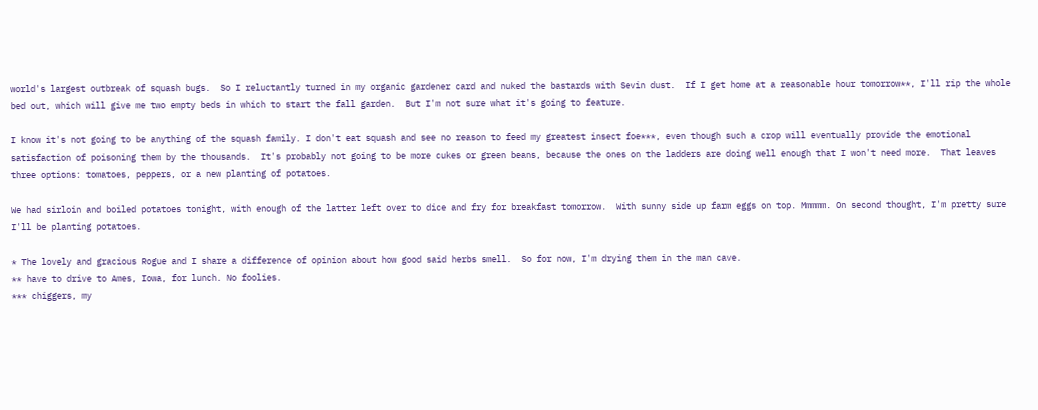world's largest outbreak of squash bugs.  So I reluctantly turned in my organic gardener card and nuked the bastards with Sevin dust.  If I get home at a reasonable hour tomorrow**, I'll rip the whole bed out, which will give me two empty beds in which to start the fall garden.  But I'm not sure what it's going to feature.

I know it's not going to be anything of the squash family. I don't eat squash and see no reason to feed my greatest insect foe***, even though such a crop will eventually provide the emotional satisfaction of poisoning them by the thousands.  It's probably not going to be more cukes or green beans, because the ones on the ladders are doing well enough that I won't need more.  That leaves three options: tomatoes, peppers, or a new planting of potatoes.

We had sirloin and boiled potatoes tonight, with enough of the latter left over to dice and fry for breakfast tomorrow.  With sunny side up farm eggs on top. Mmmmm. On second thought, I'm pretty sure I'll be planting potatoes.

* The lovely and gracious Rogue and I share a difference of opinion about how good said herbs smell.  So for now, I'm drying them in the man cave.
** have to drive to Ames, Iowa, for lunch. No foolies.
*** chiggers, my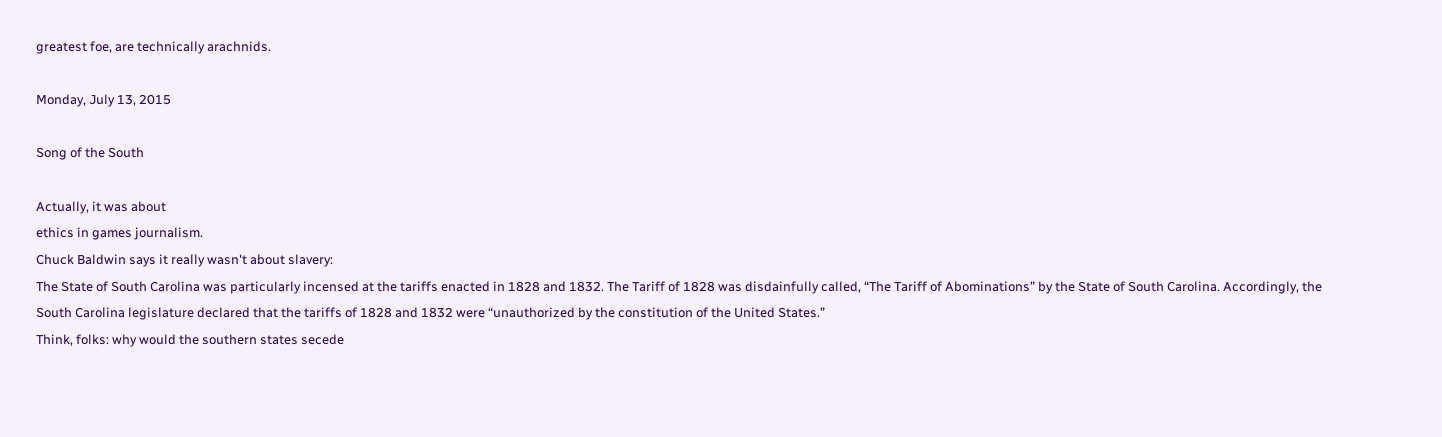greatest foe, are technically arachnids.

Monday, July 13, 2015

Song of the South

Actually, it was about
ethics in games journalism.
Chuck Baldwin says it really wasn't about slavery:
The State of South Carolina was particularly incensed at the tariffs enacted in 1828 and 1832. The Tariff of 1828 was disdainfully called, “The Tariff of Abominations” by the State of South Carolina. Accordingly, the South Carolina legislature declared that the tariffs of 1828 and 1832 were “unauthorized by the constitution of the United States.”
Think, folks: why would the southern states secede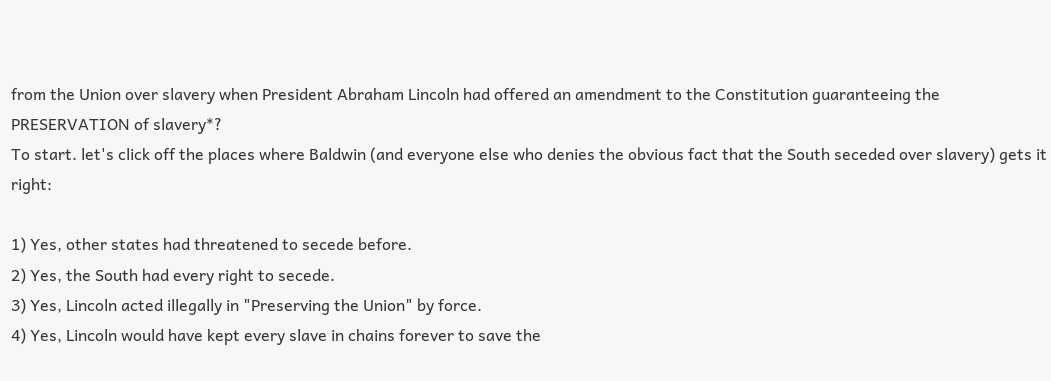from the Union over slavery when President Abraham Lincoln had offered an amendment to the Constitution guaranteeing the PRESERVATION of slavery*?
To start. let's click off the places where Baldwin (and everyone else who denies the obvious fact that the South seceded over slavery) gets it right:

1) Yes, other states had threatened to secede before.
2) Yes, the South had every right to secede.
3) Yes, Lincoln acted illegally in "Preserving the Union" by force.
4) Yes, Lincoln would have kept every slave in chains forever to save the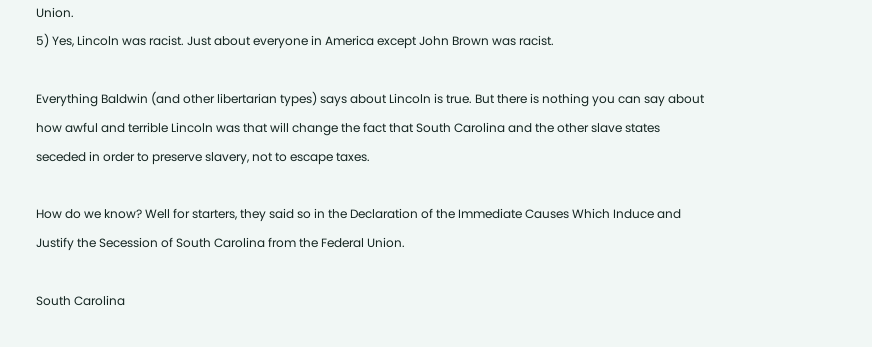Union.
5) Yes, Lincoln was racist. Just about everyone in America except John Brown was racist.

Everything Baldwin (and other libertarian types) says about Lincoln is true. But there is nothing you can say about how awful and terrible Lincoln was that will change the fact that South Carolina and the other slave states seceded in order to preserve slavery, not to escape taxes.

How do we know? Well for starters, they said so in the Declaration of the Immediate Causes Which Induce and Justify the Secession of South Carolina from the Federal Union.

South Carolina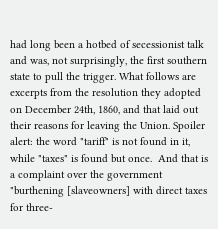had long been a hotbed of secessionist talk and was, not surprisingly, the first southern state to pull the trigger. What follows are excerpts from the resolution they adopted on December 24th, 1860, and that laid out their reasons for leaving the Union. Spoiler alert: the word "tariff" is not found in it, while "taxes" is found but once.  And that is a complaint over the government "burthening [slaveowners] with direct taxes for three-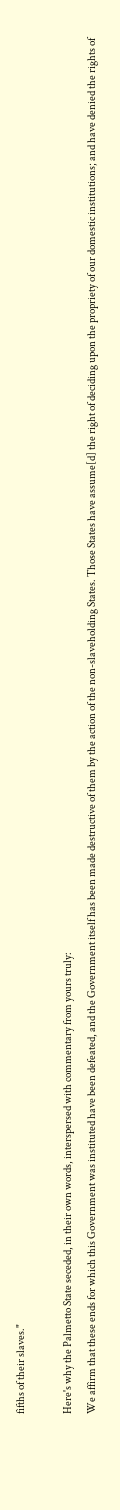fifths of their slaves."

Here's why the Palmetto State seceded, in their own words, interspersed with commentary from yours truly:
We affirm that these ends for which this Government was instituted have been defeated, and the Government itself has been made destructive of them by the action of the non-slaveholding States. Those States have assume[d] the right of deciding upon the propriety of our domestic institutions; and have denied the rights of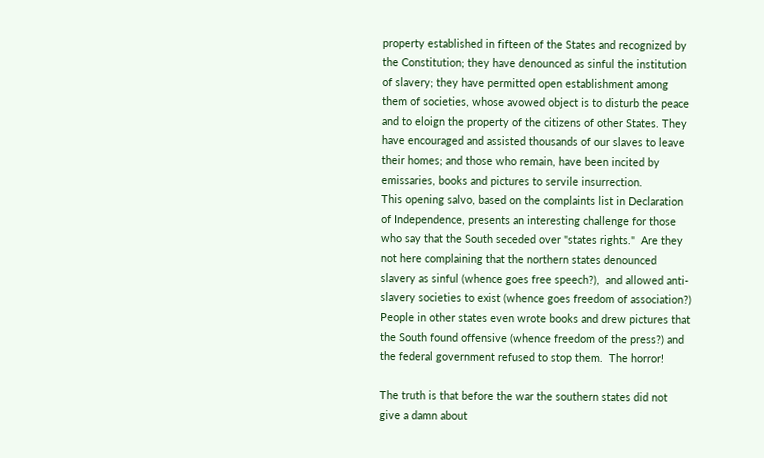property established in fifteen of the States and recognized by the Constitution; they have denounced as sinful the institution of slavery; they have permitted open establishment among them of societies, whose avowed object is to disturb the peace and to eloign the property of the citizens of other States. They have encouraged and assisted thousands of our slaves to leave their homes; and those who remain, have been incited by emissaries, books and pictures to servile insurrection.
This opening salvo, based on the complaints list in Declaration of Independence, presents an interesting challenge for those who say that the South seceded over "states rights."  Are they not here complaining that the northern states denounced slavery as sinful (whence goes free speech?),  and allowed anti-slavery societies to exist (whence goes freedom of association?)  People in other states even wrote books and drew pictures that the South found offensive (whence freedom of the press?) and the federal government refused to stop them.  The horror!

The truth is that before the war the southern states did not give a damn about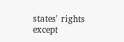states' rights except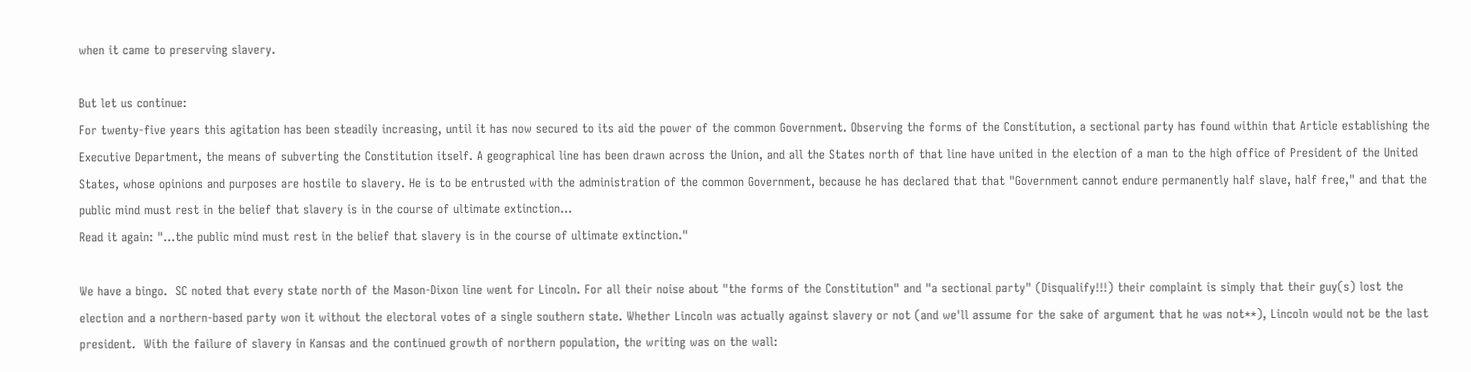when it came to preserving slavery.

But let us continue:
For twenty-five years this agitation has been steadily increasing, until it has now secured to its aid the power of the common Government. Observing the forms of the Constitution, a sectional party has found within that Article establishing the Executive Department, the means of subverting the Constitution itself. A geographical line has been drawn across the Union, and all the States north of that line have united in the election of a man to the high office of President of the United States, whose opinions and purposes are hostile to slavery. He is to be entrusted with the administration of the common Government, because he has declared that that "Government cannot endure permanently half slave, half free," and that the public mind must rest in the belief that slavery is in the course of ultimate extinction...
Read it again: "...the public mind must rest in the belief that slavery is in the course of ultimate extinction."

We have a bingo.  SC noted that every state north of the Mason-Dixon line went for Lincoln. For all their noise about "the forms of the Constitution" and "a sectional party" (Disqualify!!!) their complaint is simply that their guy(s) lost the election and a northern-based party won it without the electoral votes of a single southern state. Whether Lincoln was actually against slavery or not (and we'll assume for the sake of argument that he was not**), Lincoln would not be the last president.  With the failure of slavery in Kansas and the continued growth of northern population, the writing was on the wall: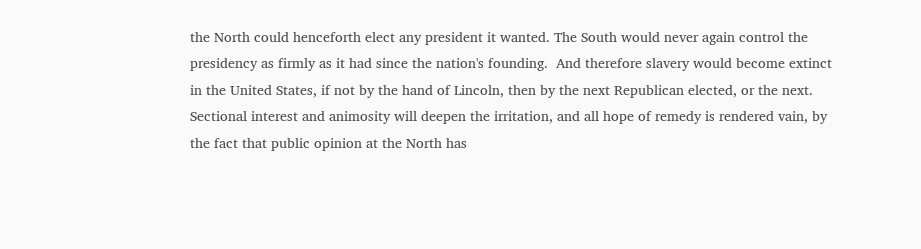the North could henceforth elect any president it wanted. The South would never again control the presidency as firmly as it had since the nation's founding.  And therefore slavery would become extinct in the United States, if not by the hand of Lincoln, then by the next Republican elected, or the next.
Sectional interest and animosity will deepen the irritation, and all hope of remedy is rendered vain, by the fact that public opinion at the North has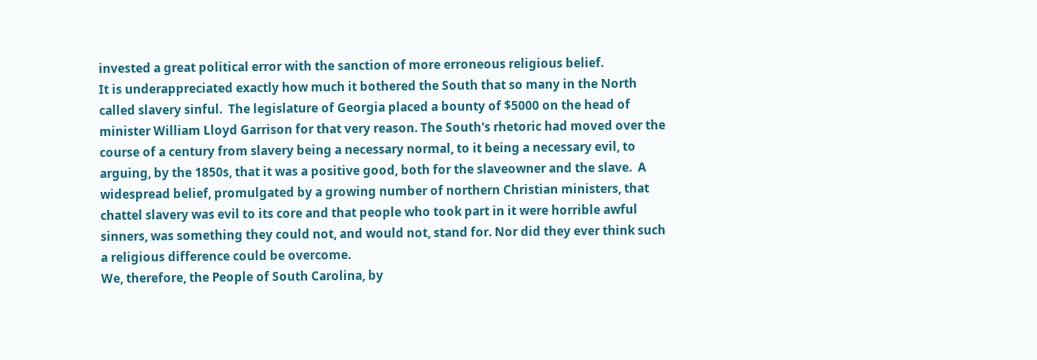invested a great political error with the sanction of more erroneous religious belief.
It is underappreciated exactly how much it bothered the South that so many in the North called slavery sinful.  The legislature of Georgia placed a bounty of $5000 on the head of minister William Lloyd Garrison for that very reason. The South's rhetoric had moved over the course of a century from slavery being a necessary normal, to it being a necessary evil, to arguing, by the 1850s, that it was a positive good, both for the slaveowner and the slave.  A widespread belief, promulgated by a growing number of northern Christian ministers, that chattel slavery was evil to its core and that people who took part in it were horrible awful sinners, was something they could not, and would not, stand for. Nor did they ever think such a religious difference could be overcome.
We, therefore, the People of South Carolina, by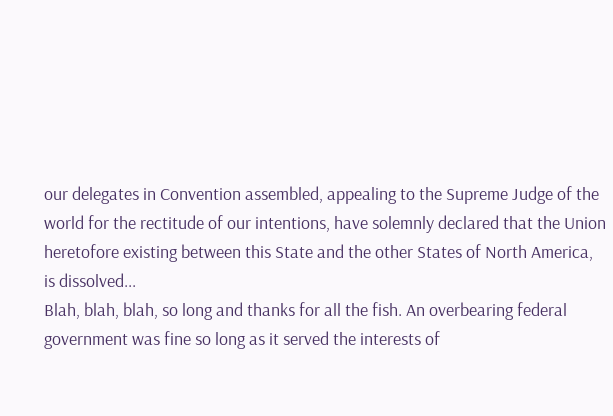our delegates in Convention assembled, appealing to the Supreme Judge of the world for the rectitude of our intentions, have solemnly declared that the Union heretofore existing between this State and the other States of North America, is dissolved...
Blah, blah, blah, so long and thanks for all the fish. An overbearing federal government was fine so long as it served the interests of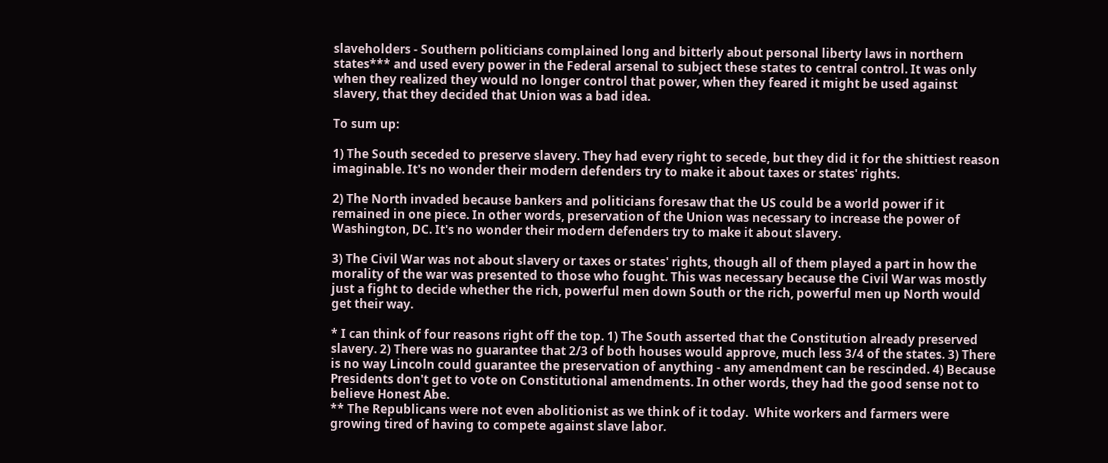slaveholders - Southern politicians complained long and bitterly about personal liberty laws in northern states*** and used every power in the Federal arsenal to subject these states to central control. It was only when they realized they would no longer control that power, when they feared it might be used against slavery, that they decided that Union was a bad idea.

To sum up:

1) The South seceded to preserve slavery. They had every right to secede, but they did it for the shittiest reason imaginable. It's no wonder their modern defenders try to make it about taxes or states' rights.

2) The North invaded because bankers and politicians foresaw that the US could be a world power if it remained in one piece. In other words, preservation of the Union was necessary to increase the power of Washington, DC. It's no wonder their modern defenders try to make it about slavery.

3) The Civil War was not about slavery or taxes or states' rights, though all of them played a part in how the morality of the war was presented to those who fought. This was necessary because the Civil War was mostly just a fight to decide whether the rich, powerful men down South or the rich, powerful men up North would get their way.

* I can think of four reasons right off the top. 1) The South asserted that the Constitution already preserved slavery. 2) There was no guarantee that 2/3 of both houses would approve, much less 3/4 of the states. 3) There is no way Lincoln could guarantee the preservation of anything - any amendment can be rescinded. 4) Because Presidents don't get to vote on Constitutional amendments. In other words, they had the good sense not to believe Honest Abe.
** The Republicans were not even abolitionist as we think of it today.  White workers and farmers were growing tired of having to compete against slave labor.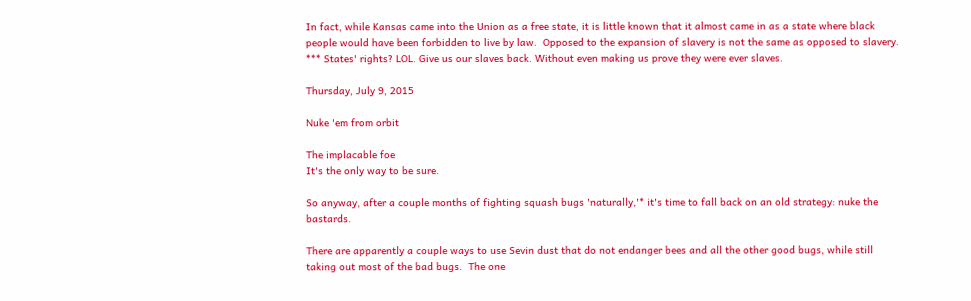In fact, while Kansas came into the Union as a free state, it is little known that it almost came in as a state where black people would have been forbidden to live by law.  Opposed to the expansion of slavery is not the same as opposed to slavery.
*** States' rights? LOL. Give us our slaves back. Without even making us prove they were ever slaves.

Thursday, July 9, 2015

Nuke 'em from orbit

The implacable foe
It's the only way to be sure.

So anyway, after a couple months of fighting squash bugs 'naturally,'* it's time to fall back on an old strategy: nuke the bastards.

There are apparently a couple ways to use Sevin dust that do not endanger bees and all the other good bugs, while still taking out most of the bad bugs.  The one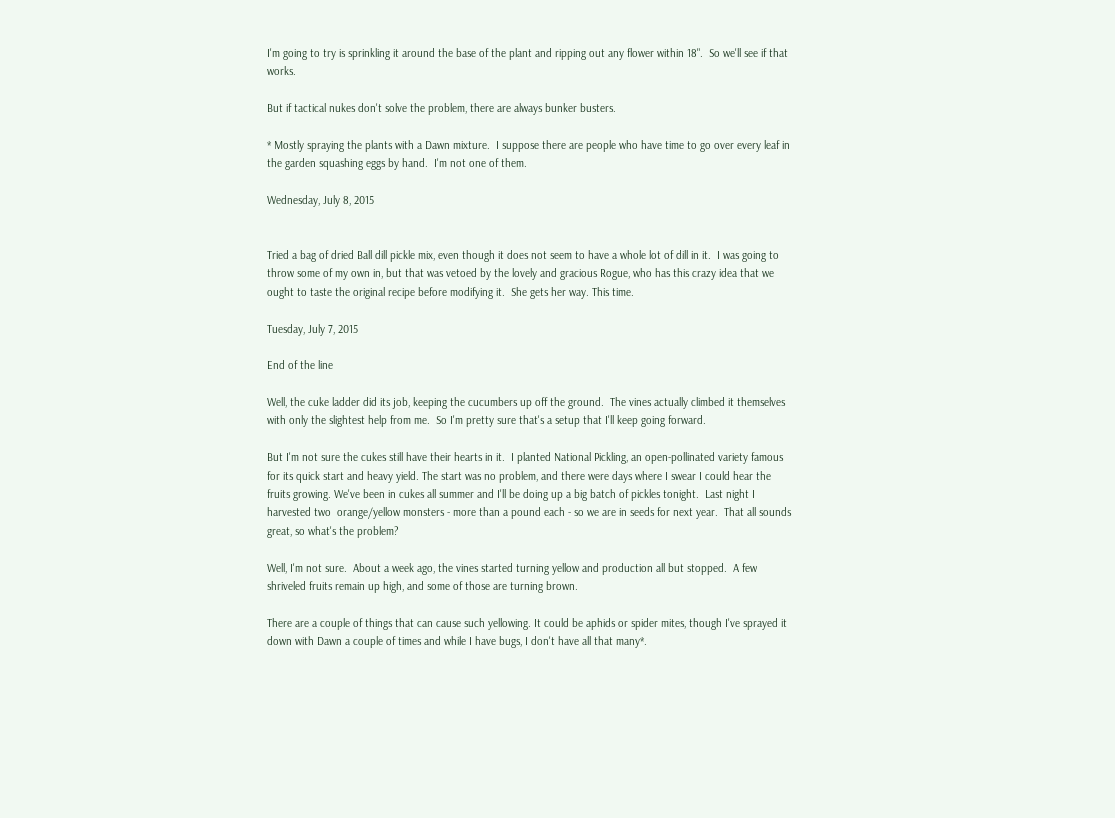I'm going to try is sprinkling it around the base of the plant and ripping out any flower within 18".  So we'll see if that works.

But if tactical nukes don't solve the problem, there are always bunker busters.

* Mostly spraying the plants with a Dawn mixture.  I suppose there are people who have time to go over every leaf in the garden squashing eggs by hand.  I'm not one of them.

Wednesday, July 8, 2015


Tried a bag of dried Ball dill pickle mix, even though it does not seem to have a whole lot of dill in it.  I was going to throw some of my own in, but that was vetoed by the lovely and gracious Rogue, who has this crazy idea that we ought to taste the original recipe before modifying it.  She gets her way. This time.

Tuesday, July 7, 2015

End of the line

Well, the cuke ladder did its job, keeping the cucumbers up off the ground.  The vines actually climbed it themselves with only the slightest help from me.  So I'm pretty sure that's a setup that I'll keep going forward.

But I'm not sure the cukes still have their hearts in it.  I planted National Pickling, an open-pollinated variety famous for its quick start and heavy yield. The start was no problem, and there were days where I swear I could hear the fruits growing. We've been in cukes all summer and I'll be doing up a big batch of pickles tonight.  Last night I harvested two  orange/yellow monsters - more than a pound each - so we are in seeds for next year.  That all sounds great, so what's the problem?

Well, I'm not sure.  About a week ago, the vines started turning yellow and production all but stopped.  A few shriveled fruits remain up high, and some of those are turning brown.

There are a couple of things that can cause such yellowing. It could be aphids or spider mites, though I've sprayed it down with Dawn a couple of times and while I have bugs, I don't have all that many*.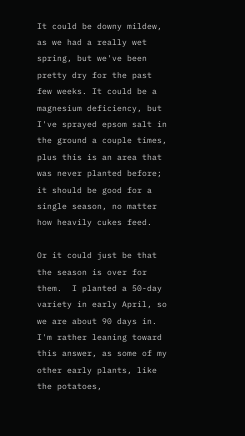It could be downy mildew, as we had a really wet spring, but we've been pretty dry for the past few weeks. It could be a magnesium deficiency, but I've sprayed epsom salt in the ground a couple times, plus this is an area that was never planted before; it should be good for a single season, no matter how heavily cukes feed.

Or it could just be that the season is over for them.  I planted a 50-day variety in early April, so we are about 90 days in. I'm rather leaning toward this answer, as some of my other early plants, like the potatoes,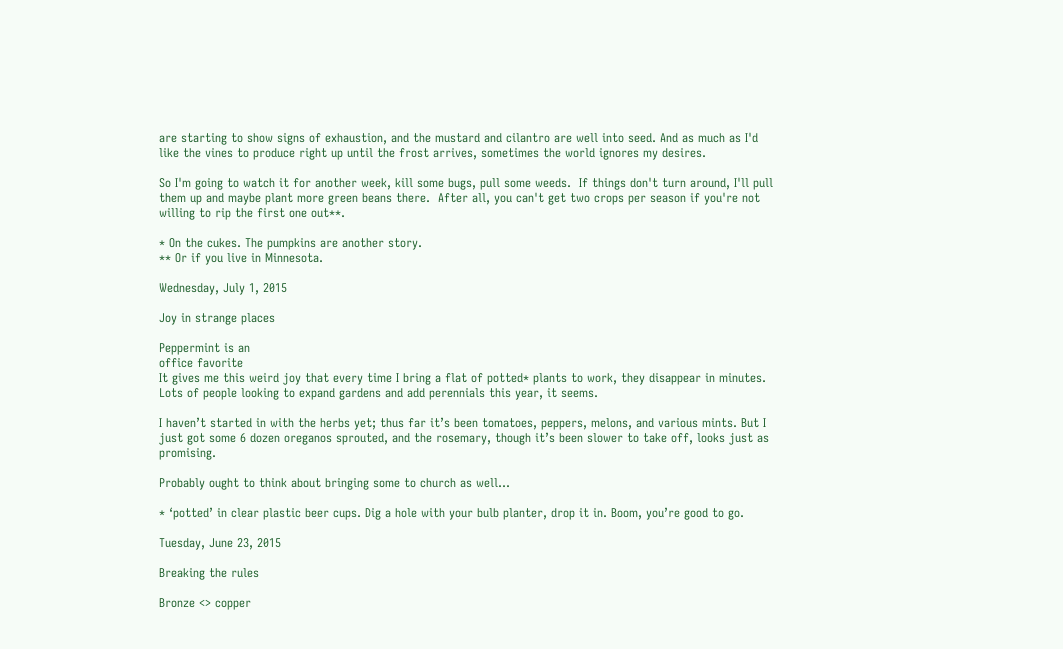are starting to show signs of exhaustion, and the mustard and cilantro are well into seed. And as much as I'd like the vines to produce right up until the frost arrives, sometimes the world ignores my desires.

So I'm going to watch it for another week, kill some bugs, pull some weeds.  If things don't turn around, I'll pull them up and maybe plant more green beans there.  After all, you can't get two crops per season if you're not willing to rip the first one out**.

* On the cukes. The pumpkins are another story.
** Or if you live in Minnesota.

Wednesday, July 1, 2015

Joy in strange places

Peppermint is an
office favorite
It gives me this weird joy that every time I bring a flat of potted* plants to work, they disappear in minutes. Lots of people looking to expand gardens and add perennials this year, it seems.

I haven’t started in with the herbs yet; thus far it’s been tomatoes, peppers, melons, and various mints. But I just got some 6 dozen oreganos sprouted, and the rosemary, though it’s been slower to take off, looks just as promising.

Probably ought to think about bringing some to church as well...

* ‘potted’ in clear plastic beer cups. Dig a hole with your bulb planter, drop it in. Boom, you’re good to go.

Tuesday, June 23, 2015

Breaking the rules

Bronze <> copper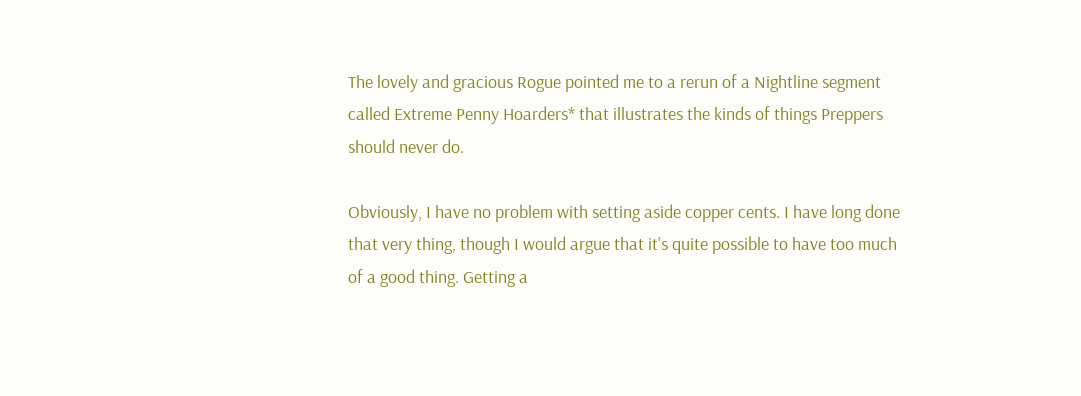The lovely and gracious Rogue pointed me to a rerun of a Nightline segment called Extreme Penny Hoarders* that illustrates the kinds of things Preppers should never do.

Obviously, I have no problem with setting aside copper cents. I have long done that very thing, though I would argue that it's quite possible to have too much of a good thing. Getting a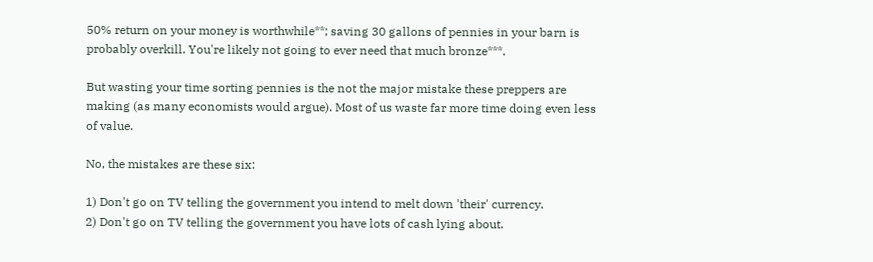50% return on your money is worthwhile**; saving 30 gallons of pennies in your barn is probably overkill. You're likely not going to ever need that much bronze***.

But wasting your time sorting pennies is the not the major mistake these preppers are making (as many economists would argue). Most of us waste far more time doing even less of value.

No, the mistakes are these six:

1) Don't go on TV telling the government you intend to melt down 'their' currency.
2) Don't go on TV telling the government you have lots of cash lying about.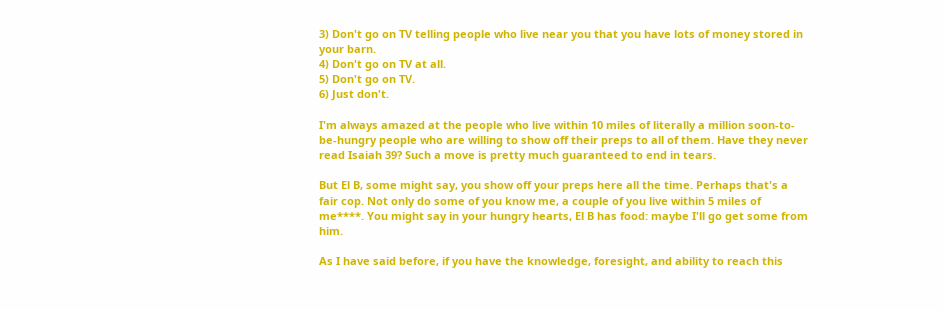3) Don't go on TV telling people who live near you that you have lots of money stored in your barn.
4) Don't go on TV at all.
5) Don't go on TV.
6) Just don't.

I'm always amazed at the people who live within 10 miles of literally a million soon-to-be-hungry people who are willing to show off their preps to all of them. Have they never read Isaiah 39? Such a move is pretty much guaranteed to end in tears.

But El B, some might say, you show off your preps here all the time. Perhaps that's a fair cop. Not only do some of you know me, a couple of you live within 5 miles of me****. You might say in your hungry hearts, El B has food: maybe I'll go get some from him.

As I have said before, if you have the knowledge, foresight, and ability to reach this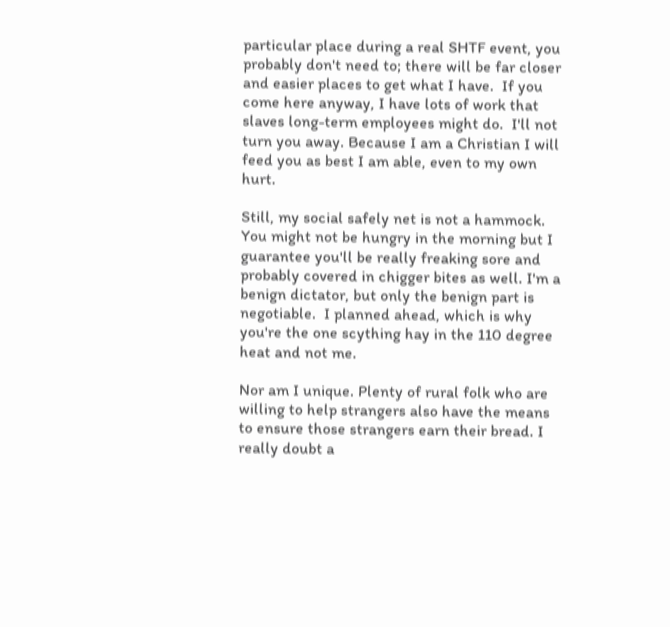particular place during a real SHTF event, you probably don't need to; there will be far closer and easier places to get what I have.  If you come here anyway, I have lots of work that slaves long-term employees might do.  I'll not turn you away. Because I am a Christian I will feed you as best I am able, even to my own hurt.

Still, my social safely net is not a hammock. You might not be hungry in the morning but I guarantee you'll be really freaking sore and probably covered in chigger bites as well. I'm a benign dictator, but only the benign part is negotiable.  I planned ahead, which is why you're the one scything hay in the 110 degree heat and not me.

Nor am I unique. Plenty of rural folk who are willing to help strangers also have the means to ensure those strangers earn their bread. I really doubt a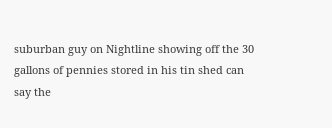suburban guy on Nightline showing off the 30 gallons of pennies stored in his tin shed can say the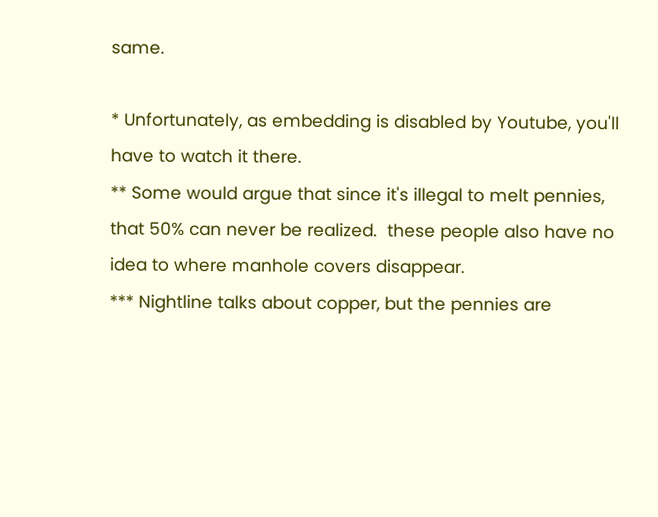same.

* Unfortunately, as embedding is disabled by Youtube, you'll have to watch it there.
** Some would argue that since it's illegal to melt pennies, that 50% can never be realized.  these people also have no idea to where manhole covers disappear.
*** Nightline talks about copper, but the pennies are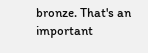bronze. That's an important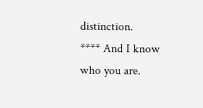distinction.
**** And I know who you are.